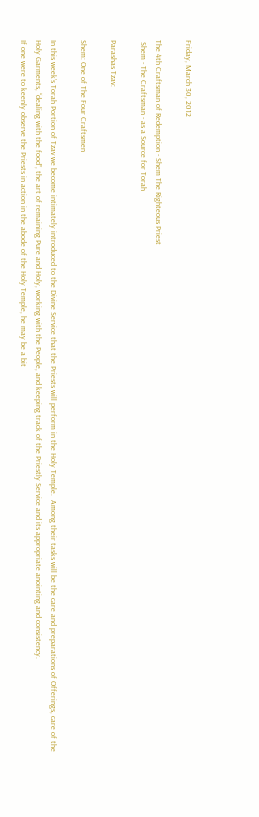Friday, March 30, 2012

The 4th Craftsman of Redemption - Shem The Righteous Priest
 Shem - The Craftsman - as a Source for Torah

Parashas Tzav:

Shem: One of The Four Craftsmen

In this week’s Torah Portion of Tzav we become intimately introduced to the Divine Service that the Priests will perform in the Holy Temple.  Among their tasks will be the care and preparations of Offerings, care of the Holy Garments, “dealing with the food”, the art of remaining Pure and Holy, working with the People, and keeping track of the Priestly Service and its appropriate anointing and consistency.
If one were to keenly observe the Priests in action in the abode of the Holy Temple, he may be a bit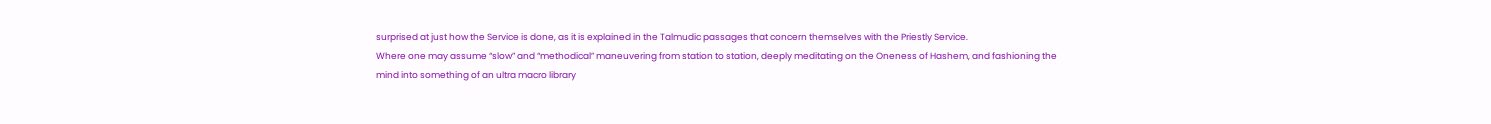surprised at just how the Service is done, as it is explained in the Talmudic passages that concern themselves with the Priestly Service.
Where one may assume “slow” and “methodical” maneuvering from station to station, deeply meditating on the Oneness of Hashem, and fashioning the mind into something of an ultra macro library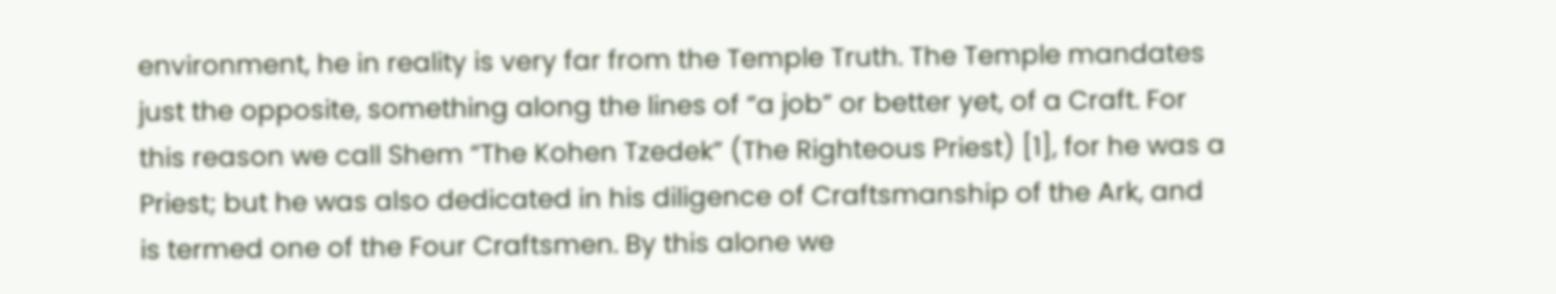environment, he in reality is very far from the Temple Truth. The Temple mandates just the opposite, something along the lines of “a job” or better yet, of a Craft. For this reason we call Shem “The Kohen Tzedek” (The Righteous Priest) [1], for he was a Priest; but he was also dedicated in his diligence of Craftsmanship of the Ark, and is termed one of the Four Craftsmen. By this alone we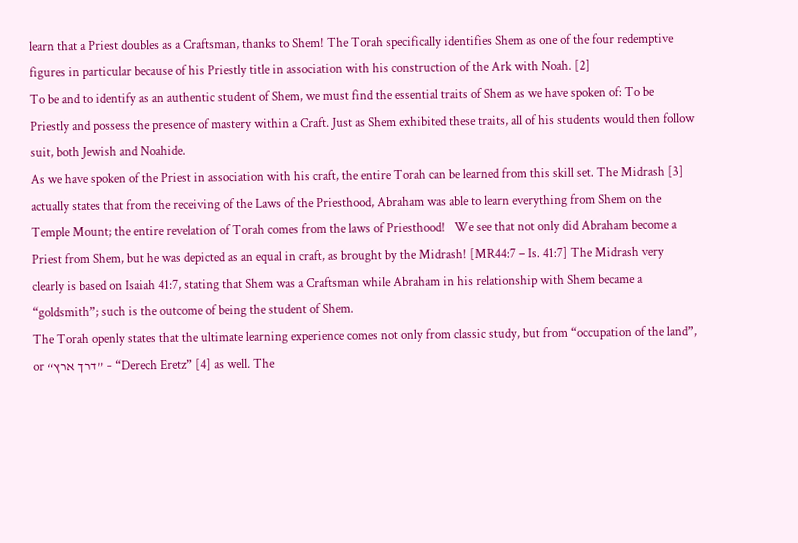learn that a Priest doubles as a Craftsman, thanks to Shem! The Torah specifically identifies Shem as one of the four redemptive figures in particular because of his Priestly title in association with his construction of the Ark with Noah. [2]
To be and to identify as an authentic student of Shem, we must find the essential traits of Shem as we have spoken of: To be Priestly and possess the presence of mastery within a Craft. Just as Shem exhibited these traits, all of his students would then follow suit, both Jewish and Noahide.
As we have spoken of the Priest in association with his craft, the entire Torah can be learned from this skill set. The Midrash [3] actually states that from the receiving of the Laws of the Priesthood, Abraham was able to learn everything from Shem on the Temple Mount; the entire revelation of Torah comes from the laws of Priesthood!   We see that not only did Abraham become a Priest from Shem, but he was depicted as an equal in craft, as brought by the Midrash! [MR44:7 – Is. 41:7] The Midrash very clearly is based on Isaiah 41:7, stating that Shem was a Craftsman while Abraham in his relationship with Shem became a “goldsmith”; such is the outcome of being the student of Shem.
The Torah openly states that the ultimate learning experience comes not only from classic study, but from “occupation of the land”, or “דרך ארץ” – “Derech Eretz” [4] as well. The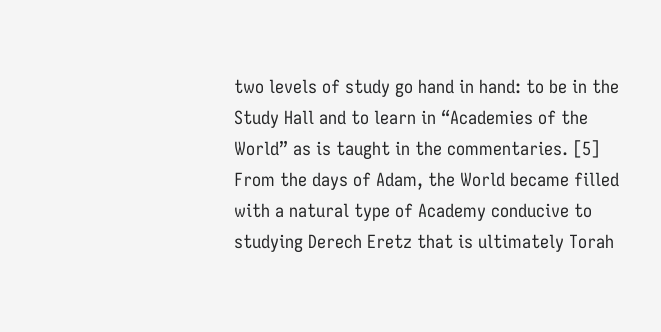two levels of study go hand in hand: to be in the Study Hall and to learn in “Academies of the World” as is taught in the commentaries. [5]
From the days of Adam, the World became filled with a natural type of Academy conducive to studying Derech Eretz that is ultimately Torah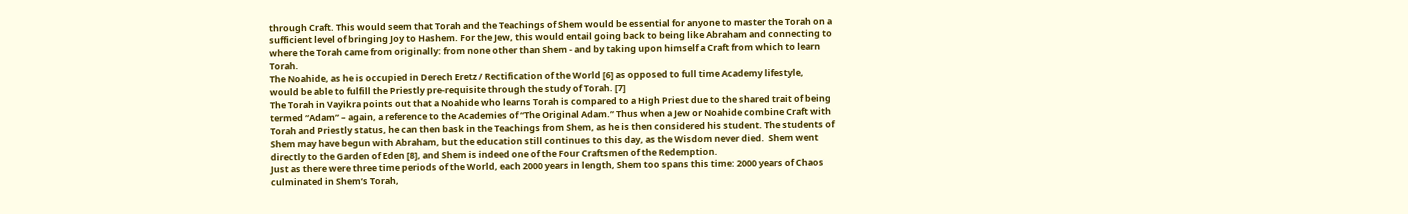through Craft. This would seem that Torah and the Teachings of Shem would be essential for anyone to master the Torah on a sufficient level of bringing Joy to Hashem. For the Jew, this would entail going back to being like Abraham and connecting to where the Torah came from originally: from none other than Shem - and by taking upon himself a Craft from which to learn Torah.
The Noahide, as he is occupied in Derech Eretz / Rectification of the World [6] as opposed to full time Academy lifestyle, would be able to fulfill the Priestly pre-requisite through the study of Torah. [7]
The Torah in Vayikra points out that a Noahide who learns Torah is compared to a High Priest due to the shared trait of being termed “Adam” – again, a reference to the Academies of “The Original Adam.” Thus when a Jew or Noahide combine Craft with Torah and Priestly status, he can then bask in the Teachings from Shem, as he is then considered his student. The students of Shem may have begun with Abraham, but the education still continues to this day, as the Wisdom never died.  Shem went directly to the Garden of Eden [8], and Shem is indeed one of the Four Craftsmen of the Redemption.
Just as there were three time periods of the World, each 2000 years in length, Shem too spans this time: 2000 years of Chaos culminated in Shem’s Torah,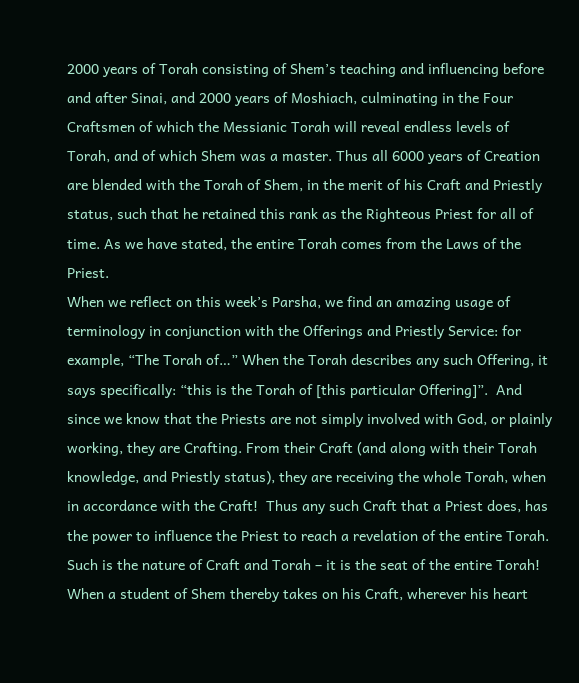2000 years of Torah consisting of Shem’s teaching and influencing before and after Sinai, and 2000 years of Moshiach, culminating in the Four Craftsmen of which the Messianic Torah will reveal endless levels of Torah, and of which Shem was a master. Thus all 6000 years of Creation are blended with the Torah of Shem, in the merit of his Craft and Priestly status, such that he retained this rank as the Righteous Priest for all of time. As we have stated, the entire Torah comes from the Laws of the Priest.
When we reflect on this week’s Parsha, we find an amazing usage of terminology in conjunction with the Offerings and Priestly Service: for example, “The Torah of…” When the Torah describes any such Offering, it says specifically: “this is the Torah of [this particular Offering]”.  And since we know that the Priests are not simply involved with God, or plainly working, they are Crafting. From their Craft (and along with their Torah knowledge, and Priestly status), they are receiving the whole Torah, when in accordance with the Craft!  Thus any such Craft that a Priest does, has the power to influence the Priest to reach a revelation of the entire Torah. Such is the nature of Craft and Torah – it is the seat of the entire Torah!
When a student of Shem thereby takes on his Craft, wherever his heart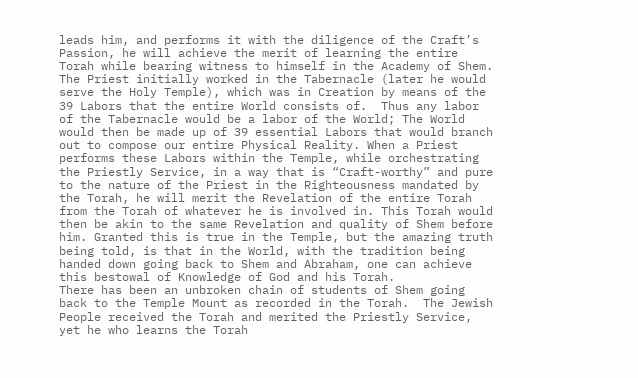leads him, and performs it with the diligence of the Craft’s Passion, he will achieve the merit of learning the entire Torah while bearing witness to himself in the Academy of Shem.
The Priest initially worked in the Tabernacle (later he would serve the Holy Temple), which was in Creation by means of the 39 Labors that the entire World consists of.  Thus any labor of the Tabernacle would be a labor of the World; The World would then be made up of 39 essential Labors that would branch out to compose our entire Physical Reality. When a Priest performs these Labors within the Temple, while orchestrating the Priestly Service, in a way that is “Craft-worthy” and pure to the nature of the Priest in the Righteousness mandated by the Torah, he will merit the Revelation of the entire Torah from the Torah of whatever he is involved in. This Torah would then be akin to the same Revelation and quality of Shem before him. Granted this is true in the Temple, but the amazing truth being told, is that in the World, with the tradition being handed down going back to Shem and Abraham, one can achieve this bestowal of Knowledge of God and his Torah.
There has been an unbroken chain of students of Shem going back to the Temple Mount as recorded in the Torah.  The Jewish People received the Torah and merited the Priestly Service, yet he who learns the Torah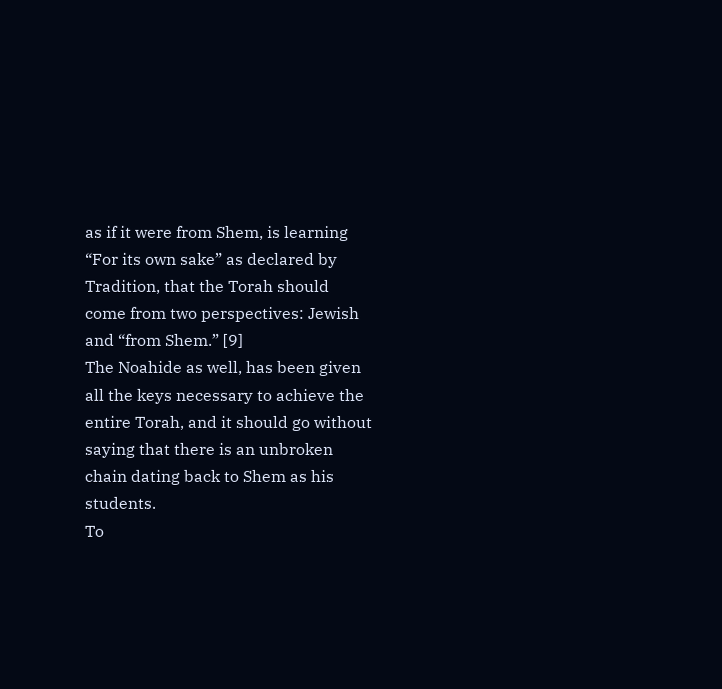as if it were from Shem, is learning “For its own sake” as declared by Tradition, that the Torah should come from two perspectives: Jewish and “from Shem.” [9]
The Noahide as well, has been given all the keys necessary to achieve the entire Torah, and it should go without saying that there is an unbroken chain dating back to Shem as his students.
To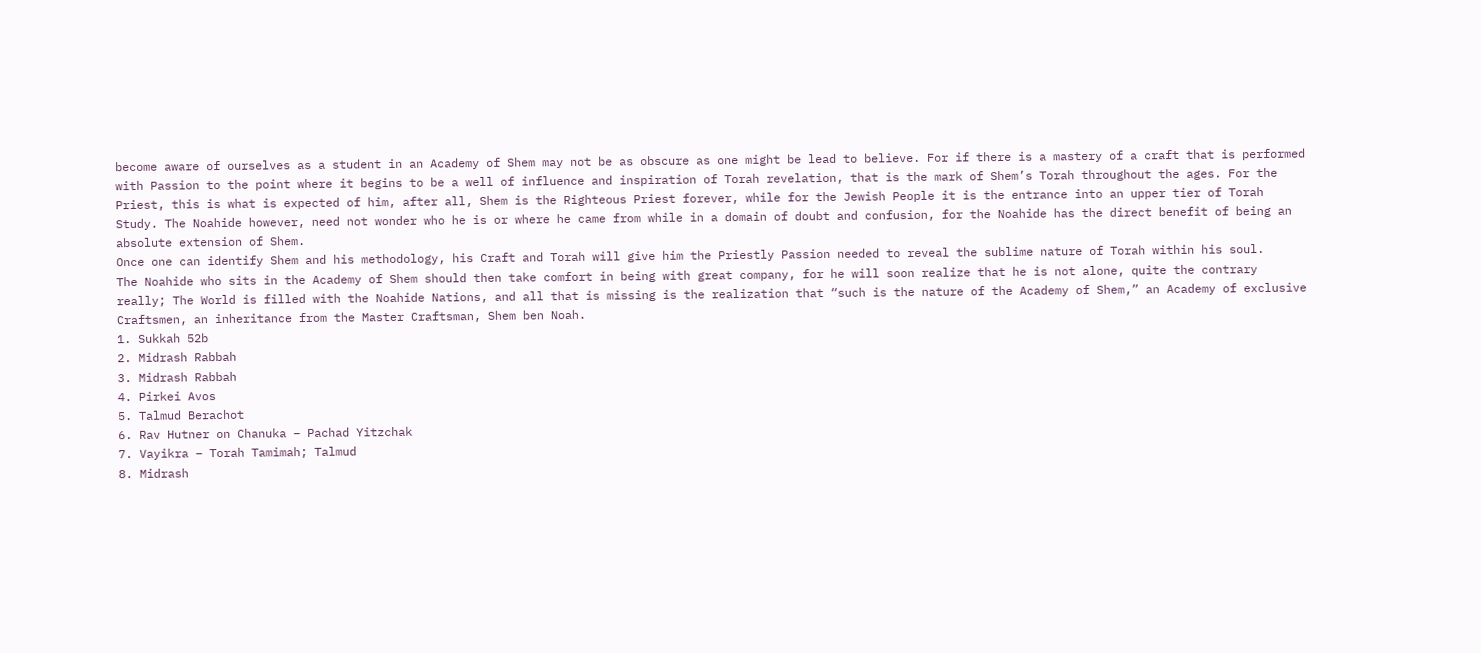become aware of ourselves as a student in an Academy of Shem may not be as obscure as one might be lead to believe. For if there is a mastery of a craft that is performed with Passion to the point where it begins to be a well of influence and inspiration of Torah revelation, that is the mark of Shem’s Torah throughout the ages. For the Priest, this is what is expected of him, after all, Shem is the Righteous Priest forever, while for the Jewish People it is the entrance into an upper tier of Torah Study. The Noahide however, need not wonder who he is or where he came from while in a domain of doubt and confusion, for the Noahide has the direct benefit of being an absolute extension of Shem.
Once one can identify Shem and his methodology, his Craft and Torah will give him the Priestly Passion needed to reveal the sublime nature of Torah within his soul.
The Noahide who sits in the Academy of Shem should then take comfort in being with great company, for he will soon realize that he is not alone, quite the contrary really; The World is filled with the Noahide Nations, and all that is missing is the realization that “such is the nature of the Academy of Shem,” an Academy of exclusive Craftsmen, an inheritance from the Master Craftsman, Shem ben Noah.
1. Sukkah 52b
2. Midrash Rabbah
3. Midrash Rabbah
4. Pirkei Avos
5. Talmud Berachot
6. Rav Hutner on Chanuka – Pachad Yitzchak
7. Vayikra – Torah Tamimah; Talmud
8. Midrash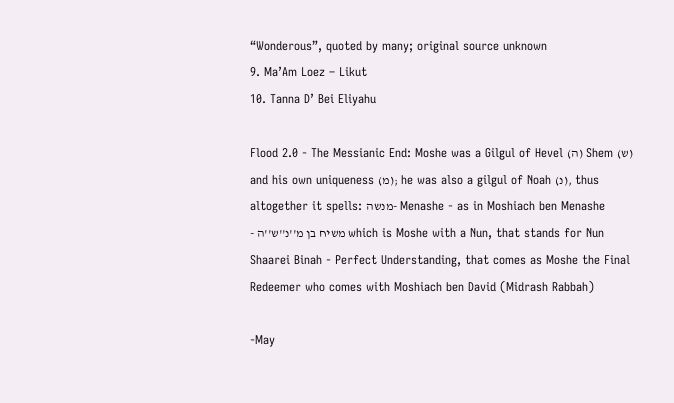“Wonderous”, quoted by many; original source unknown
9. Ma’Am Loez – Likut
10. Tanna D’ Bei Eliyahu

Flood 2.0 - The Messianic End: Moshe was a Gilgul of Hevel (ה) Shem (ש) and his own uniqueness (מ); he was also a gilgul of Noah (נ), thus altogether it spells: מנשה- Menashe - as in Moshiach ben Menashe
- משיח בן מ''נ''ש''ה which is Moshe with a Nun, that stands for Nun Shaarei Binah - Perfect Understanding, that comes as Moshe the Final Redeemer who comes with Moshiach ben David (Midrash Rabbah)

-May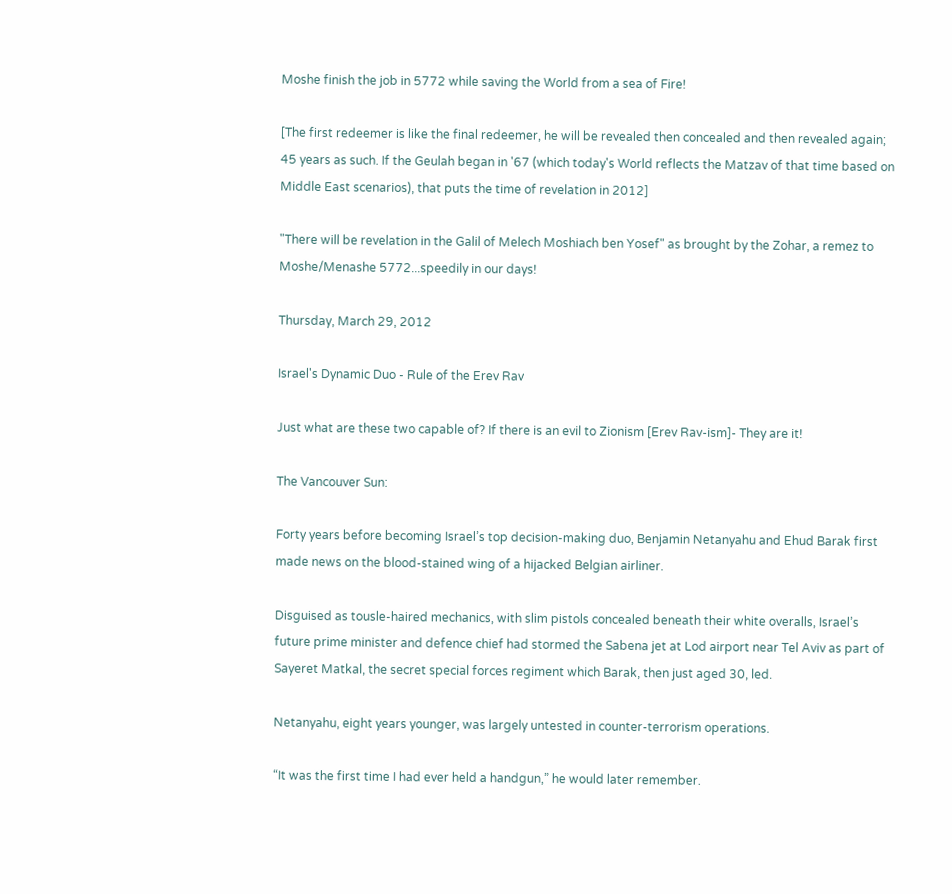Moshe finish the job in 5772 while saving the World from a sea of Fire!

[The first redeemer is like the final redeemer, he will be revealed then concealed and then revealed again; 45 years as such. If the Geulah began in '67 (which today's World reflects the Matzav of that time based on Middle East scenarios), that puts the time of revelation in 2012]

"There will be revelation in the Galil of Melech Moshiach ben Yosef" as brought by the Zohar, a remez to Moshe/Menashe 5772...speedily in our days!

Thursday, March 29, 2012

Israel's Dynamic Duo - Rule of the Erev Rav

Just what are these two capable of? If there is an evil to Zionism [Erev Rav-ism]- They are it!

The Vancouver Sun:

Forty years before becoming Israel’s top decision-making duo, Benjamin Netanyahu and Ehud Barak first made news on the blood-stained wing of a hijacked Belgian airliner.

Disguised as tousle-haired mechanics, with slim pistols concealed beneath their white overalls, Israel’s future prime minister and defence chief had stormed the Sabena jet at Lod airport near Tel Aviv as part of Sayeret Matkal, the secret special forces regiment which Barak, then just aged 30, led.

Netanyahu, eight years younger, was largely untested in counter-terrorism operations.

“It was the first time I had ever held a handgun,” he would later remember.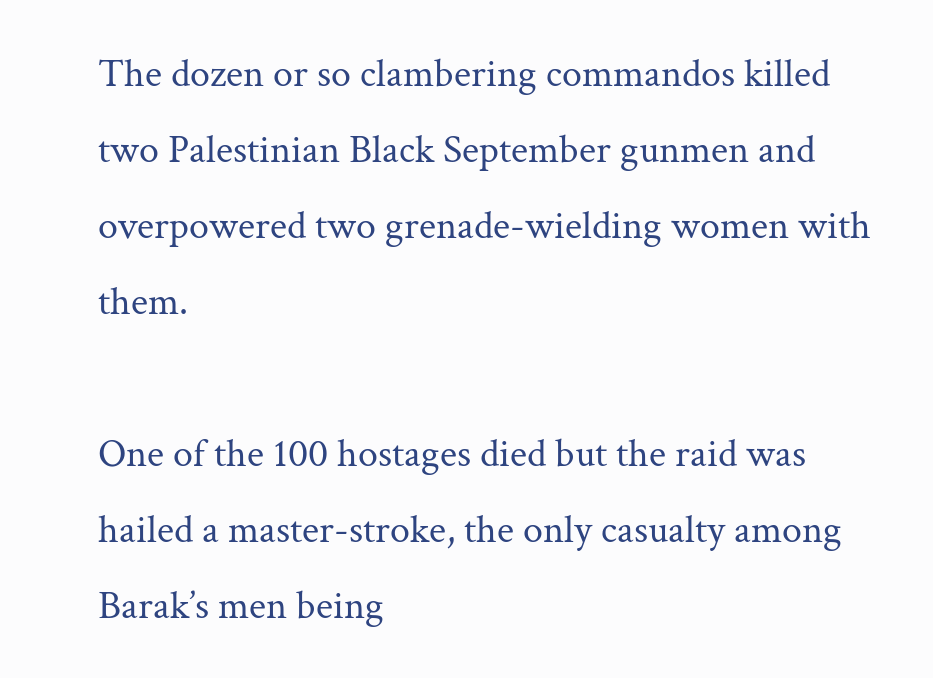The dozen or so clambering commandos killed two Palestinian Black September gunmen and overpowered two grenade-wielding women with them.

One of the 100 hostages died but the raid was hailed a master-stroke, the only casualty among Barak’s men being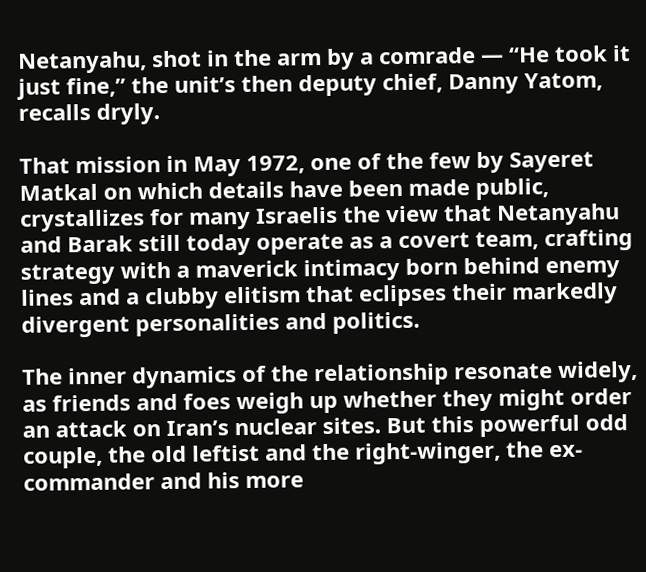Netanyahu, shot in the arm by a comrade — “He took it just fine,” the unit’s then deputy chief, Danny Yatom, recalls dryly.

That mission in May 1972, one of the few by Sayeret Matkal on which details have been made public, crystallizes for many Israelis the view that Netanyahu and Barak still today operate as a covert team, crafting strategy with a maverick intimacy born behind enemy lines and a clubby elitism that eclipses their markedly divergent personalities and politics.

The inner dynamics of the relationship resonate widely, as friends and foes weigh up whether they might order an attack on Iran’s nuclear sites. But this powerful odd couple, the old leftist and the right-winger, the ex-commander and his more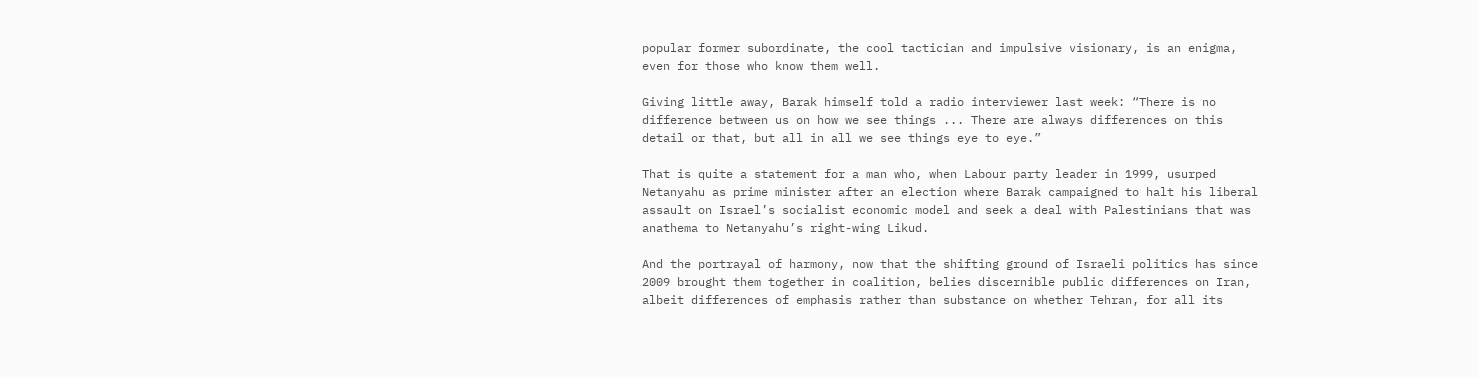popular former subordinate, the cool tactician and impulsive visionary, is an enigma, even for those who know them well.

Giving little away, Barak himself told a radio interviewer last week: “There is no difference between us on how we see things ... There are always differences on this detail or that, but all in all we see things eye to eye.”

That is quite a statement for a man who, when Labour party leader in 1999, usurped Netanyahu as prime minister after an election where Barak campaigned to halt his liberal assault on Israel’s socialist economic model and seek a deal with Palestinians that was anathema to Netanyahu’s right-wing Likud.

And the portrayal of harmony, now that the shifting ground of Israeli politics has since 2009 brought them together in coalition, belies discernible public differences on Iran, albeit differences of emphasis rather than substance on whether Tehran, for all its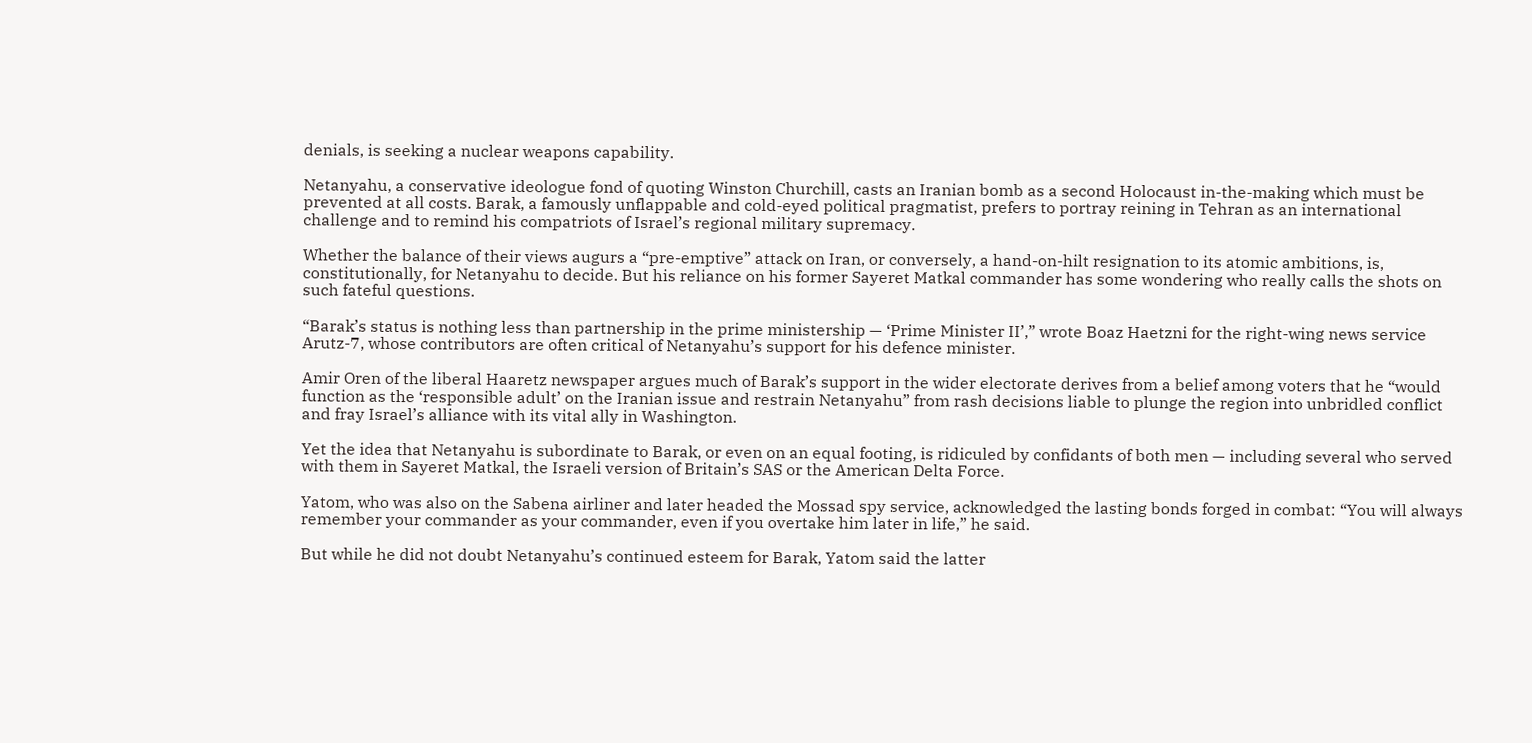denials, is seeking a nuclear weapons capability.

Netanyahu, a conservative ideologue fond of quoting Winston Churchill, casts an Iranian bomb as a second Holocaust in-the-making which must be prevented at all costs. Barak, a famously unflappable and cold-eyed political pragmatist, prefers to portray reining in Tehran as an international challenge and to remind his compatriots of Israel’s regional military supremacy.

Whether the balance of their views augurs a “pre-emptive” attack on Iran, or conversely, a hand-on-hilt resignation to its atomic ambitions, is, constitutionally, for Netanyahu to decide. But his reliance on his former Sayeret Matkal commander has some wondering who really calls the shots on such fateful questions.

“Barak’s status is nothing less than partnership in the prime ministership — ‘Prime Minister II’,” wrote Boaz Haetzni for the right-wing news service Arutz-7, whose contributors are often critical of Netanyahu’s support for his defence minister.

Amir Oren of the liberal Haaretz newspaper argues much of Barak’s support in the wider electorate derives from a belief among voters that he “would function as the ‘responsible adult’ on the Iranian issue and restrain Netanyahu” from rash decisions liable to plunge the region into unbridled conflict and fray Israel’s alliance with its vital ally in Washington.

Yet the idea that Netanyahu is subordinate to Barak, or even on an equal footing, is ridiculed by confidants of both men — including several who served with them in Sayeret Matkal, the Israeli version of Britain’s SAS or the American Delta Force.

Yatom, who was also on the Sabena airliner and later headed the Mossad spy service, acknowledged the lasting bonds forged in combat: “You will always remember your commander as your commander, even if you overtake him later in life,” he said.

But while he did not doubt Netanyahu’s continued esteem for Barak, Yatom said the latter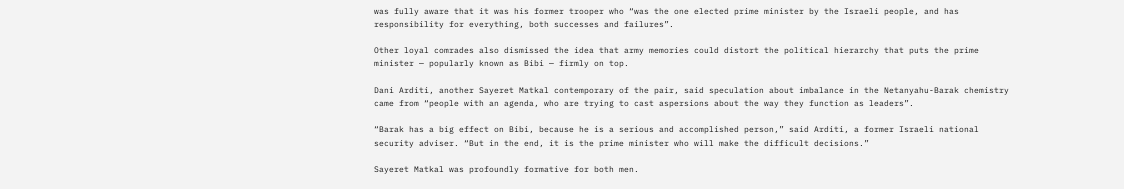was fully aware that it was his former trooper who “was the one elected prime minister by the Israeli people, and has responsibility for everything, both successes and failures”.

Other loyal comrades also dismissed the idea that army memories could distort the political hierarchy that puts the prime minister — popularly known as Bibi — firmly on top.

Dani Arditi, another Sayeret Matkal contemporary of the pair, said speculation about imbalance in the Netanyahu-Barak chemistry came from “people with an agenda, who are trying to cast aspersions about the way they function as leaders”.

“Barak has a big effect on Bibi, because he is a serious and accomplished person,” said Arditi, a former Israeli national security adviser. “But in the end, it is the prime minister who will make the difficult decisions.”

Sayeret Matkal was profoundly formative for both men.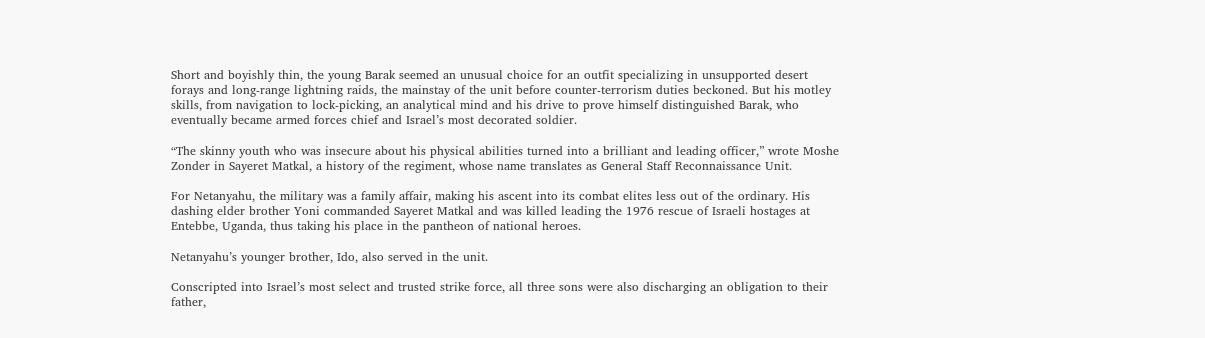Short and boyishly thin, the young Barak seemed an unusual choice for an outfit specializing in unsupported desert forays and long-range lightning raids, the mainstay of the unit before counter-terrorism duties beckoned. But his motley skills, from navigation to lock-picking, an analytical mind and his drive to prove himself distinguished Barak, who eventually became armed forces chief and Israel’s most decorated soldier.

“The skinny youth who was insecure about his physical abilities turned into a brilliant and leading officer,” wrote Moshe Zonder in Sayeret Matkal, a history of the regiment, whose name translates as General Staff Reconnaissance Unit.

For Netanyahu, the military was a family affair, making his ascent into its combat elites less out of the ordinary. His dashing elder brother Yoni commanded Sayeret Matkal and was killed leading the 1976 rescue of Israeli hostages at Entebbe, Uganda, thus taking his place in the pantheon of national heroes.

Netanyahu’s younger brother, Ido, also served in the unit.

Conscripted into Israel’s most select and trusted strike force, all three sons were also discharging an obligation to their father,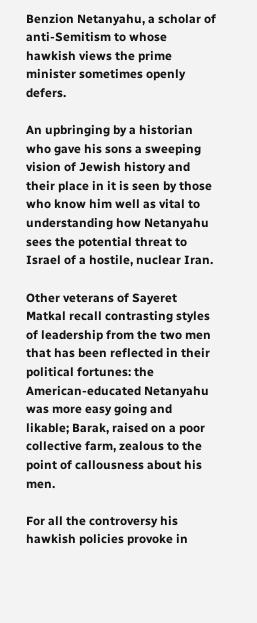Benzion Netanyahu, a scholar of anti-Semitism to whose hawkish views the prime minister sometimes openly defers.

An upbringing by a historian who gave his sons a sweeping vision of Jewish history and their place in it is seen by those who know him well as vital to understanding how Netanyahu sees the potential threat to Israel of a hostile, nuclear Iran.

Other veterans of Sayeret Matkal recall contrasting styles of leadership from the two men that has been reflected in their political fortunes: the American-educated Netanyahu was more easy going and likable; Barak, raised on a poor collective farm, zealous to the point of callousness about his men.

For all the controversy his hawkish policies provoke in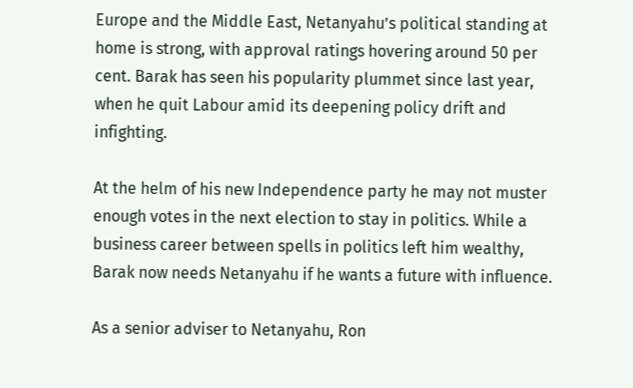Europe and the Middle East, Netanyahu’s political standing at home is strong, with approval ratings hovering around 50 per cent. Barak has seen his popularity plummet since last year, when he quit Labour amid its deepening policy drift and infighting.

At the helm of his new Independence party he may not muster enough votes in the next election to stay in politics. While a business career between spells in politics left him wealthy, Barak now needs Netanyahu if he wants a future with influence.

As a senior adviser to Netanyahu, Ron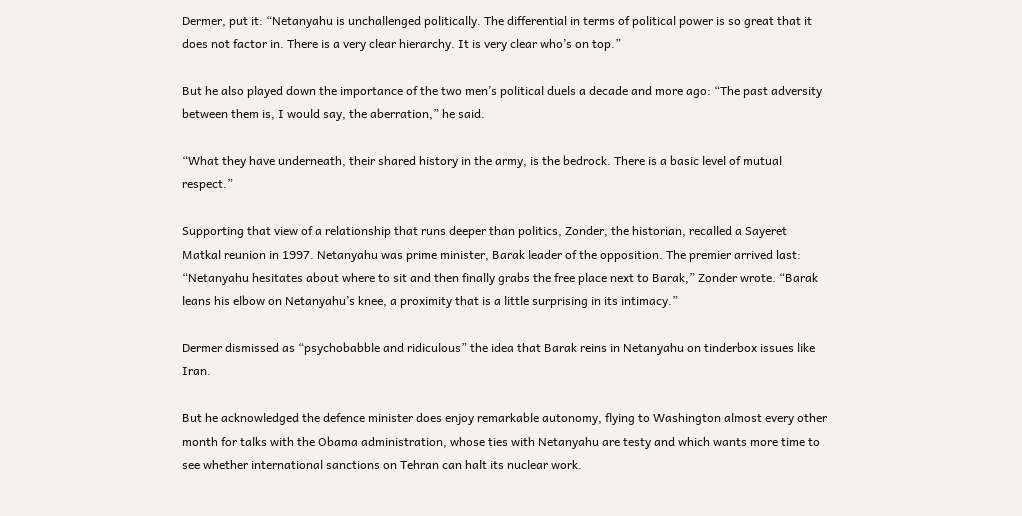Dermer, put it: “Netanyahu is unchallenged politically. The differential in terms of political power is so great that it does not factor in. There is a very clear hierarchy. It is very clear who’s on top.”

But he also played down the importance of the two men’s political duels a decade and more ago: “The past adversity between them is, I would say, the aberration,” he said.

“What they have underneath, their shared history in the army, is the bedrock. There is a basic level of mutual respect.”

Supporting that view of a relationship that runs deeper than politics, Zonder, the historian, recalled a Sayeret Matkal reunion in 1997. Netanyahu was prime minister, Barak leader of the opposition. The premier arrived last: “Netanyahu hesitates about where to sit and then finally grabs the free place next to Barak,” Zonder wrote. “Barak leans his elbow on Netanyahu’s knee, a proximity that is a little surprising in its intimacy.”

Dermer dismissed as “psychobabble and ridiculous” the idea that Barak reins in Netanyahu on tinderbox issues like Iran.

But he acknowledged the defence minister does enjoy remarkable autonomy, flying to Washington almost every other month for talks with the Obama administration, whose ties with Netanyahu are testy and which wants more time to see whether international sanctions on Tehran can halt its nuclear work.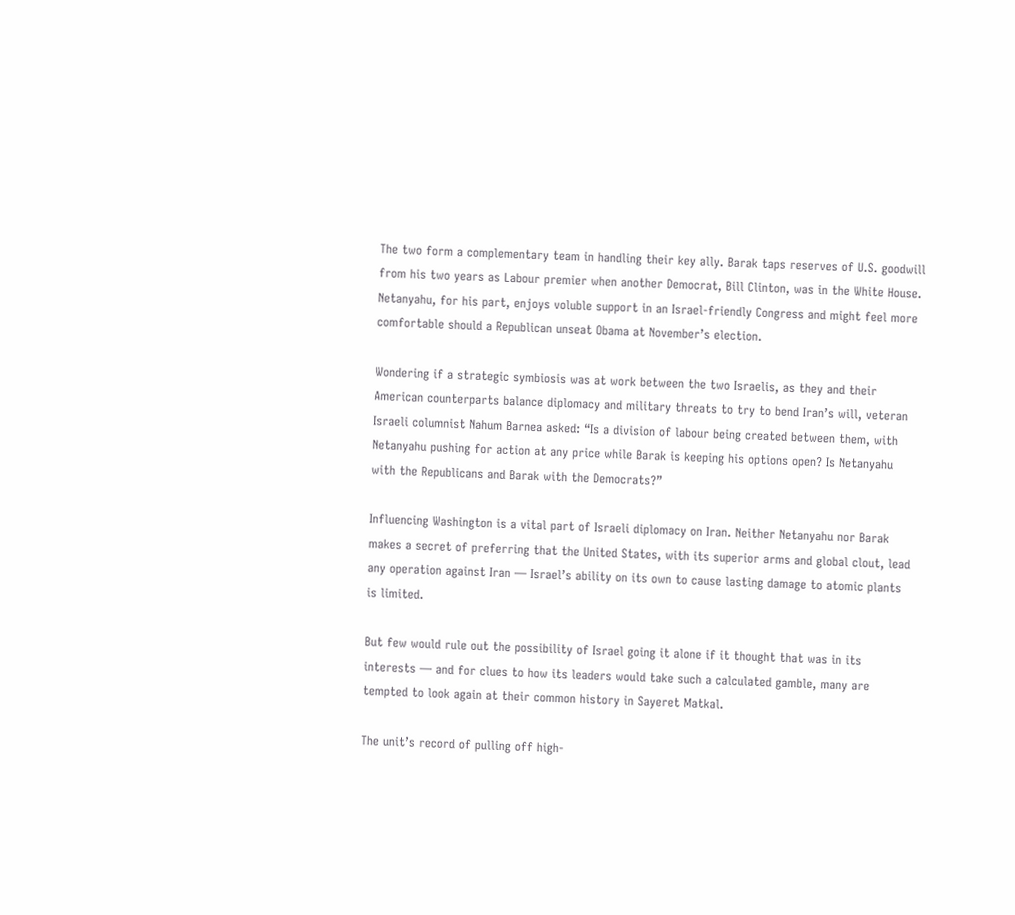The two form a complementary team in handling their key ally. Barak taps reserves of U.S. goodwill from his two years as Labour premier when another Democrat, Bill Clinton, was in the White House. Netanyahu, for his part, enjoys voluble support in an Israel-friendly Congress and might feel more comfortable should a Republican unseat Obama at November’s election.

Wondering if a strategic symbiosis was at work between the two Israelis, as they and their American counterparts balance diplomacy and military threats to try to bend Iran’s will, veteran Israeli columnist Nahum Barnea asked: “Is a division of labour being created between them, with Netanyahu pushing for action at any price while Barak is keeping his options open? Is Netanyahu with the Republicans and Barak with the Democrats?”

Influencing Washington is a vital part of Israeli diplomacy on Iran. Neither Netanyahu nor Barak makes a secret of preferring that the United States, with its superior arms and global clout, lead any operation against Iran — Israel’s ability on its own to cause lasting damage to atomic plants is limited.

But few would rule out the possibility of Israel going it alone if it thought that was in its interests — and for clues to how its leaders would take such a calculated gamble, many are tempted to look again at their common history in Sayeret Matkal.

The unit’s record of pulling off high-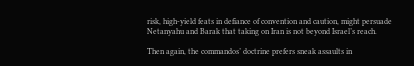risk, high-yield feats in defiance of convention and caution, might persuade Netanyahu and Barak that taking on Iran is not beyond Israel’s reach.

Then again, the commandos’ doctrine prefers sneak assaults in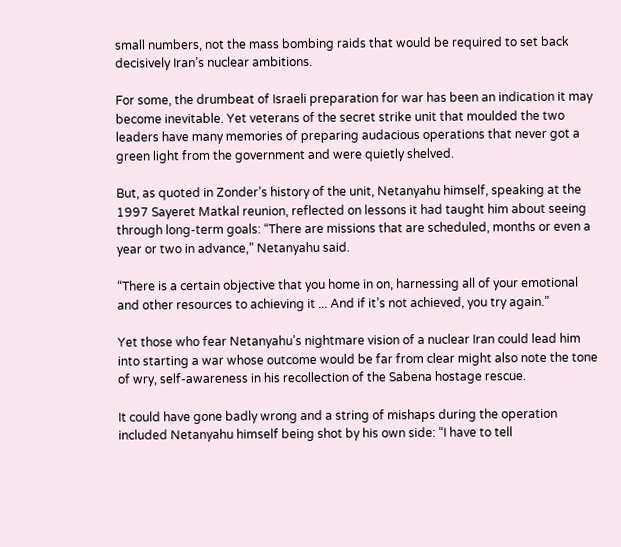small numbers, not the mass bombing raids that would be required to set back decisively Iran’s nuclear ambitions.

For some, the drumbeat of Israeli preparation for war has been an indication it may become inevitable. Yet veterans of the secret strike unit that moulded the two leaders have many memories of preparing audacious operations that never got a green light from the government and were quietly shelved.

But, as quoted in Zonder’s history of the unit, Netanyahu himself, speaking at the 1997 Sayeret Matkal reunion, reflected on lessons it had taught him about seeing through long-term goals: “There are missions that are scheduled, months or even a year or two in advance,” Netanyahu said.

“There is a certain objective that you home in on, harnessing all of your emotional and other resources to achieving it ... And if it’s not achieved, you try again.”

Yet those who fear Netanyahu’s nightmare vision of a nuclear Iran could lead him into starting a war whose outcome would be far from clear might also note the tone of wry, self-awareness in his recollection of the Sabena hostage rescue.

It could have gone badly wrong and a string of mishaps during the operation included Netanyahu himself being shot by his own side: “I have to tell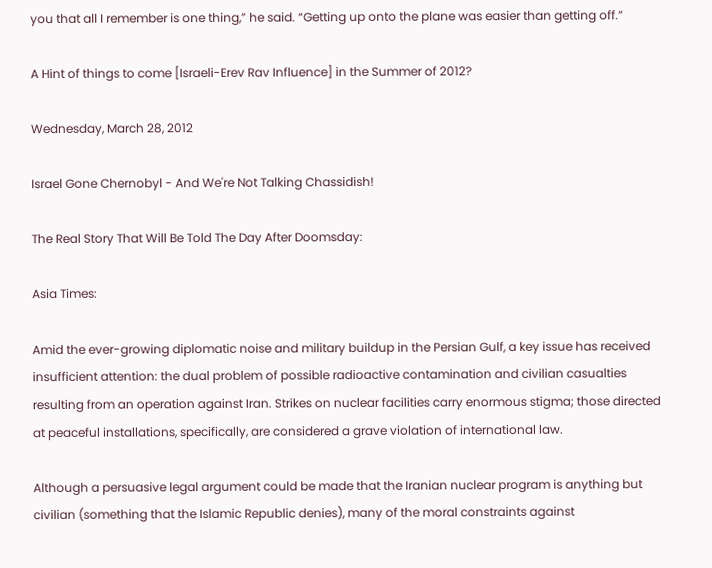you that all I remember is one thing,” he said. “Getting up onto the plane was easier than getting off.”

A Hint of things to come [Israeli-Erev Rav Influence] in the Summer of 2012?

Wednesday, March 28, 2012

Israel Gone Chernobyl - And We're Not Talking Chassidish!

The Real Story That Will Be Told The Day After Doomsday:

Asia Times:

Amid the ever-growing diplomatic noise and military buildup in the Persian Gulf, a key issue has received insufficient attention: the dual problem of possible radioactive contamination and civilian casualties resulting from an operation against Iran. Strikes on nuclear facilities carry enormous stigma; those directed at peaceful installations, specifically, are considered a grave violation of international law.

Although a persuasive legal argument could be made that the Iranian nuclear program is anything but civilian (something that the Islamic Republic denies), many of the moral constraints against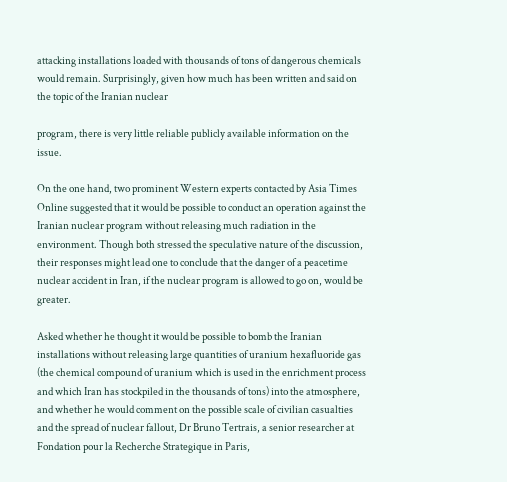attacking installations loaded with thousands of tons of dangerous chemicals would remain. Surprisingly, given how much has been written and said on the topic of the Iranian nuclear

program, there is very little reliable publicly available information on the issue.

On the one hand, two prominent Western experts contacted by Asia Times Online suggested that it would be possible to conduct an operation against the Iranian nuclear program without releasing much radiation in the environment. Though both stressed the speculative nature of the discussion, their responses might lead one to conclude that the danger of a peacetime nuclear accident in Iran, if the nuclear program is allowed to go on, would be greater.

Asked whether he thought it would be possible to bomb the Iranian installations without releasing large quantities of uranium hexafluoride gas (the chemical compound of uranium which is used in the enrichment process and which Iran has stockpiled in the thousands of tons) into the atmosphere, and whether he would comment on the possible scale of civilian casualties and the spread of nuclear fallout, Dr Bruno Tertrais, a senior researcher at Fondation pour la Recherche Strategique in Paris,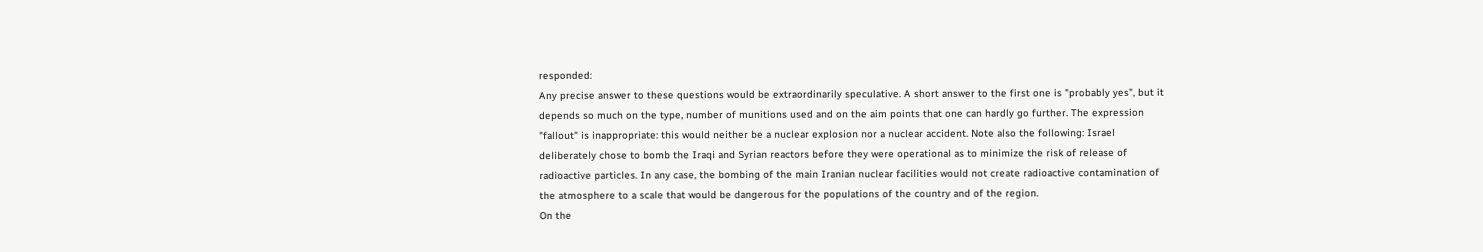responded:
Any precise answer to these questions would be extraordinarily speculative. A short answer to the first one is "probably yes", but it depends so much on the type, number of munitions used and on the aim points that one can hardly go further. The expression "fallout" is inappropriate: this would neither be a nuclear explosion nor a nuclear accident. Note also the following: Israel deliberately chose to bomb the Iraqi and Syrian reactors before they were operational as to minimize the risk of release of radioactive particles. In any case, the bombing of the main Iranian nuclear facilities would not create radioactive contamination of the atmosphere to a scale that would be dangerous for the populations of the country and of the region.
On the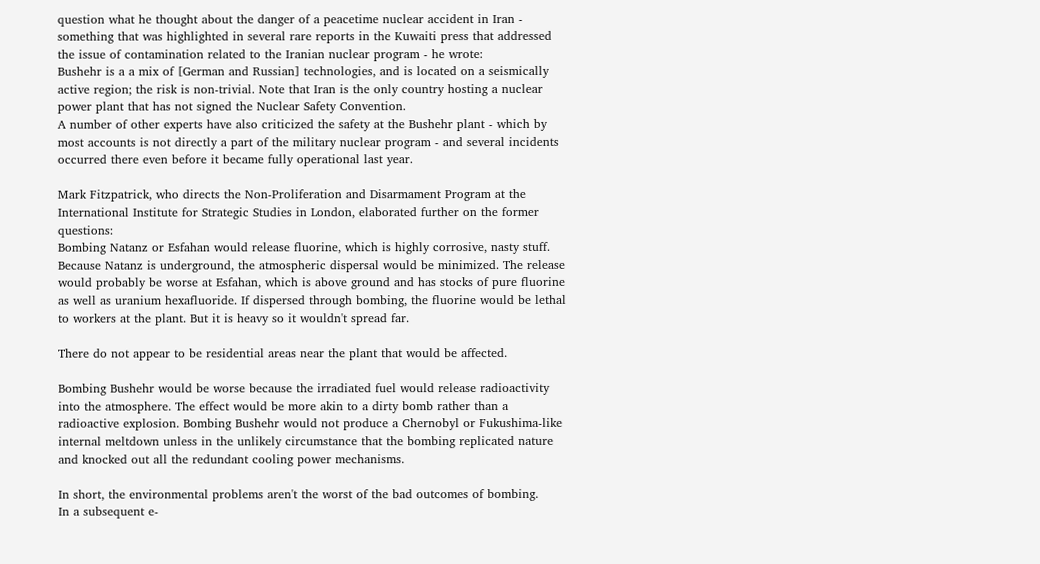question what he thought about the danger of a peacetime nuclear accident in Iran - something that was highlighted in several rare reports in the Kuwaiti press that addressed the issue of contamination related to the Iranian nuclear program - he wrote:
Bushehr is a a mix of [German and Russian] technologies, and is located on a seismically active region; the risk is non-trivial. Note that Iran is the only country hosting a nuclear power plant that has not signed the Nuclear Safety Convention.
A number of other experts have also criticized the safety at the Bushehr plant - which by most accounts is not directly a part of the military nuclear program - and several incidents occurred there even before it became fully operational last year.

Mark Fitzpatrick, who directs the Non-Proliferation and Disarmament Program at the International Institute for Strategic Studies in London, elaborated further on the former questions:
Bombing Natanz or Esfahan would release fluorine, which is highly corrosive, nasty stuff. Because Natanz is underground, the atmospheric dispersal would be minimized. The release would probably be worse at Esfahan, which is above ground and has stocks of pure fluorine as well as uranium hexafluoride. If dispersed through bombing, the fluorine would be lethal to workers at the plant. But it is heavy so it wouldn't spread far.

There do not appear to be residential areas near the plant that would be affected.

Bombing Bushehr would be worse because the irradiated fuel would release radioactivity into the atmosphere. The effect would be more akin to a dirty bomb rather than a radioactive explosion. Bombing Bushehr would not produce a Chernobyl or Fukushima-like internal meltdown unless in the unlikely circumstance that the bombing replicated nature and knocked out all the redundant cooling power mechanisms.

In short, the environmental problems aren't the worst of the bad outcomes of bombing.
In a subsequent e-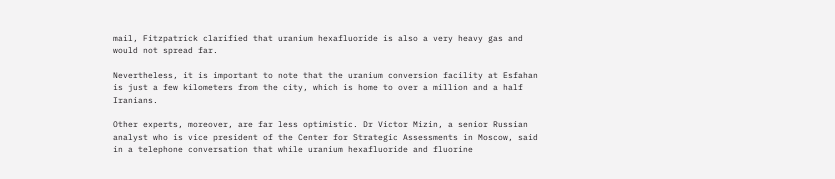mail, Fitzpatrick clarified that uranium hexafluoride is also a very heavy gas and would not spread far.

Nevertheless, it is important to note that the uranium conversion facility at Esfahan is just a few kilometers from the city, which is home to over a million and a half Iranians.

Other experts, moreover, are far less optimistic. Dr Victor Mizin, a senior Russian analyst who is vice president of the Center for Strategic Assessments in Moscow, said in a telephone conversation that while uranium hexafluoride and fluorine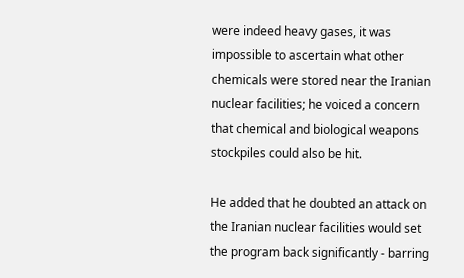were indeed heavy gases, it was impossible to ascertain what other chemicals were stored near the Iranian nuclear facilities; he voiced a concern that chemical and biological weapons stockpiles could also be hit.

He added that he doubted an attack on the Iranian nuclear facilities would set the program back significantly - barring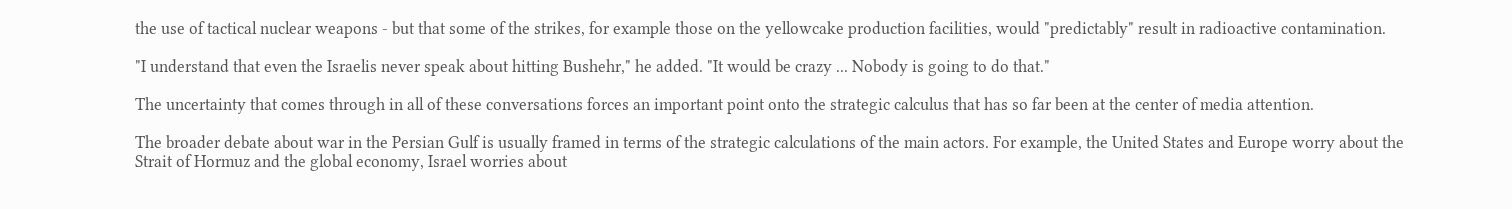the use of tactical nuclear weapons - but that some of the strikes, for example those on the yellowcake production facilities, would "predictably" result in radioactive contamination.

"I understand that even the Israelis never speak about hitting Bushehr," he added. "It would be crazy ... Nobody is going to do that."

The uncertainty that comes through in all of these conversations forces an important point onto the strategic calculus that has so far been at the center of media attention.

The broader debate about war in the Persian Gulf is usually framed in terms of the strategic calculations of the main actors. For example, the United States and Europe worry about the Strait of Hormuz and the global economy, Israel worries about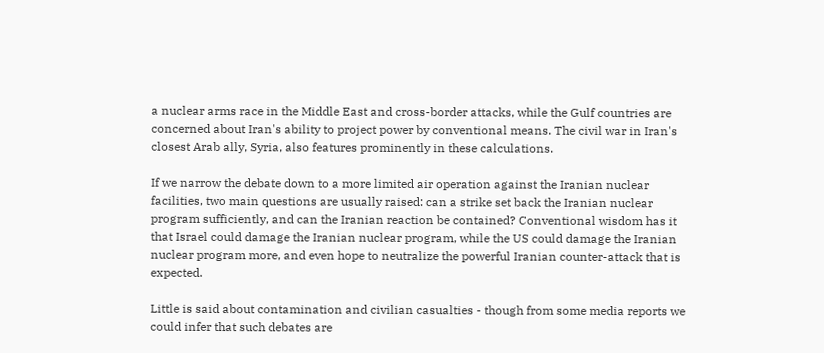a nuclear arms race in the Middle East and cross-border attacks, while the Gulf countries are concerned about Iran's ability to project power by conventional means. The civil war in Iran's closest Arab ally, Syria, also features prominently in these calculations.

If we narrow the debate down to a more limited air operation against the Iranian nuclear facilities, two main questions are usually raised: can a strike set back the Iranian nuclear program sufficiently, and can the Iranian reaction be contained? Conventional wisdom has it that Israel could damage the Iranian nuclear program, while the US could damage the Iranian nuclear program more, and even hope to neutralize the powerful Iranian counter-attack that is expected.

Little is said about contamination and civilian casualties - though from some media reports we could infer that such debates are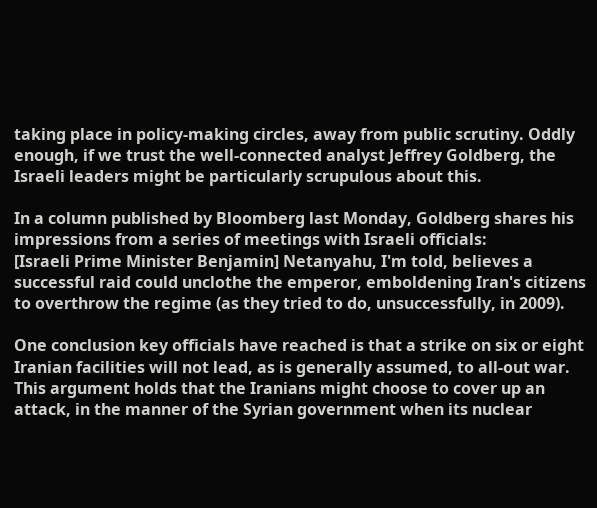taking place in policy-making circles, away from public scrutiny. Oddly enough, if we trust the well-connected analyst Jeffrey Goldberg, the Israeli leaders might be particularly scrupulous about this.

In a column published by Bloomberg last Monday, Goldberg shares his impressions from a series of meetings with Israeli officials:
[Israeli Prime Minister Benjamin] Netanyahu, I'm told, believes a successful raid could unclothe the emperor, emboldening Iran's citizens to overthrow the regime (as they tried to do, unsuccessfully, in 2009).

One conclusion key officials have reached is that a strike on six or eight Iranian facilities will not lead, as is generally assumed, to all-out war. This argument holds that the Iranians might choose to cover up an attack, in the manner of the Syrian government when its nuclear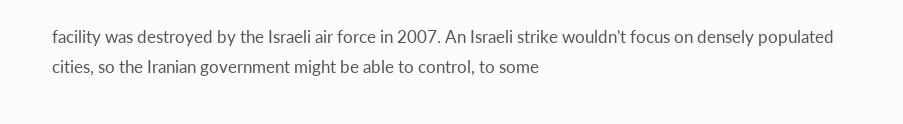facility was destroyed by the Israeli air force in 2007. An Israeli strike wouldn't focus on densely populated cities, so the Iranian government might be able to control, to some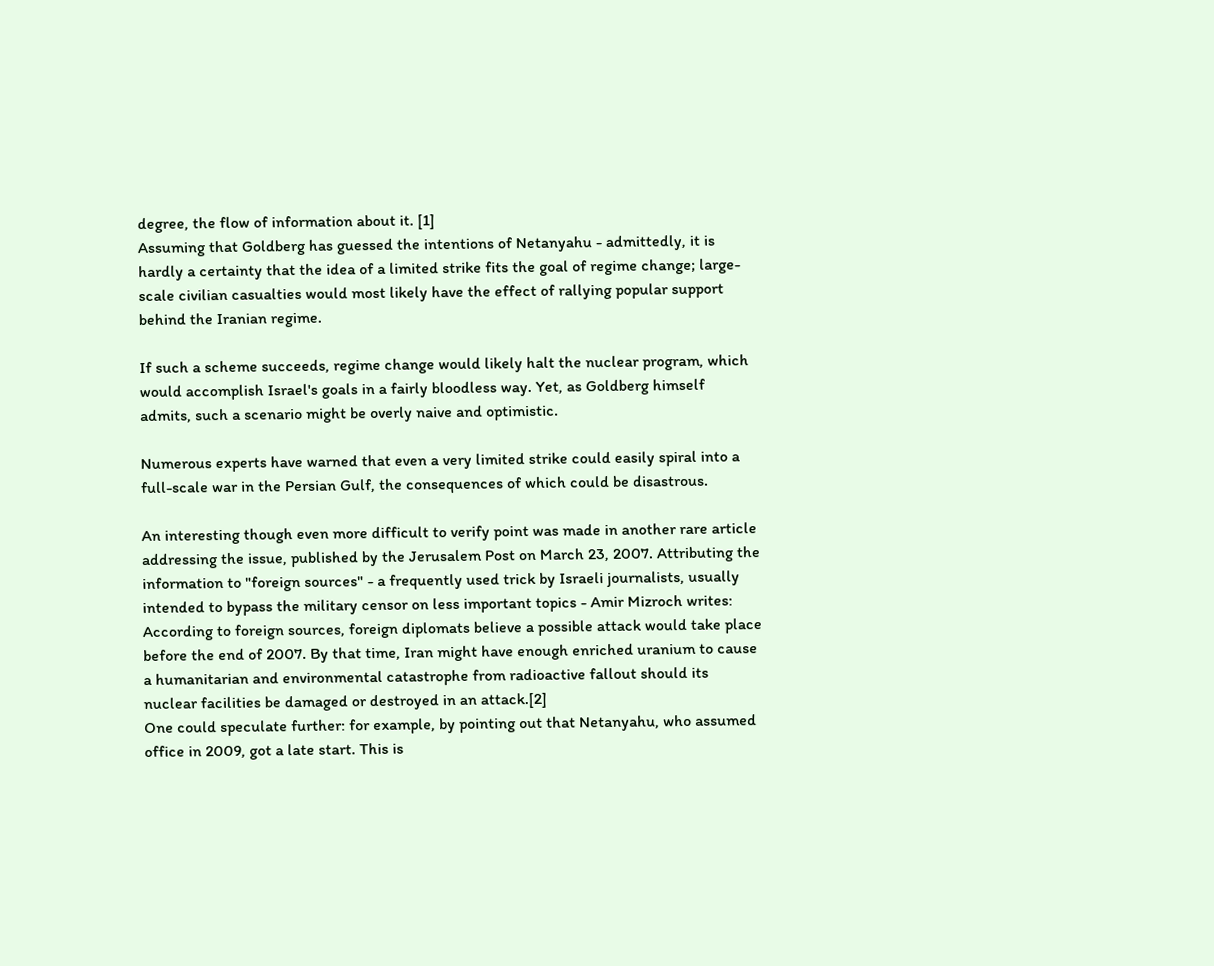degree, the flow of information about it. [1]
Assuming that Goldberg has guessed the intentions of Netanyahu - admittedly, it is hardly a certainty that the idea of a limited strike fits the goal of regime change; large-scale civilian casualties would most likely have the effect of rallying popular support behind the Iranian regime.

If such a scheme succeeds, regime change would likely halt the nuclear program, which would accomplish Israel's goals in a fairly bloodless way. Yet, as Goldberg himself admits, such a scenario might be overly naive and optimistic.

Numerous experts have warned that even a very limited strike could easily spiral into a full-scale war in the Persian Gulf, the consequences of which could be disastrous.

An interesting though even more difficult to verify point was made in another rare article addressing the issue, published by the Jerusalem Post on March 23, 2007. Attributing the information to "foreign sources" - a frequently used trick by Israeli journalists, usually intended to bypass the military censor on less important topics - Amir Mizroch writes:
According to foreign sources, foreign diplomats believe a possible attack would take place before the end of 2007. By that time, Iran might have enough enriched uranium to cause a humanitarian and environmental catastrophe from radioactive fallout should its nuclear facilities be damaged or destroyed in an attack.[2]
One could speculate further: for example, by pointing out that Netanyahu, who assumed office in 2009, got a late start. This is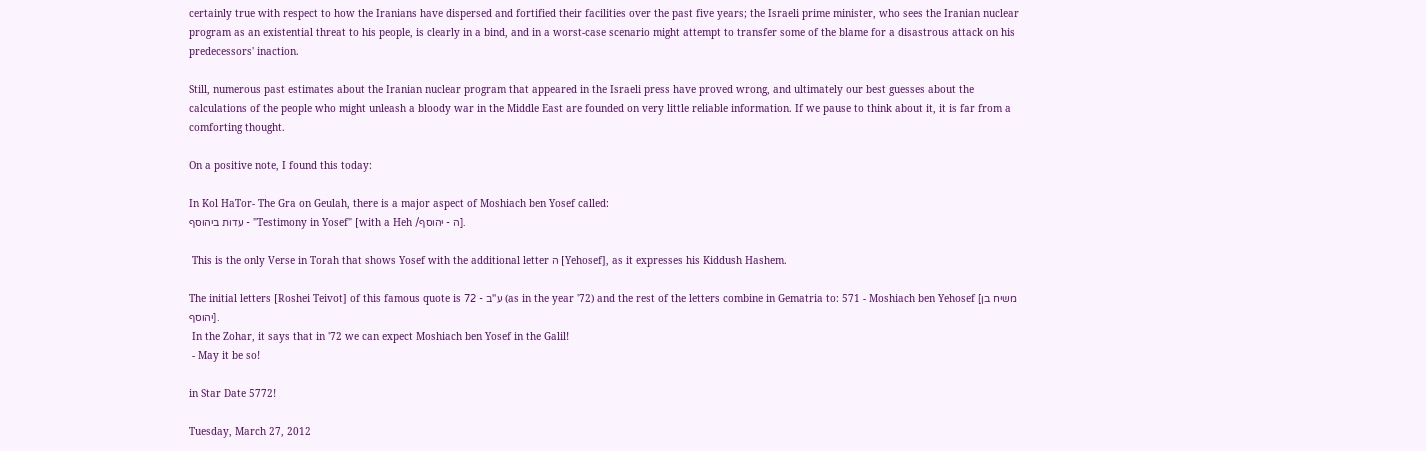certainly true with respect to how the Iranians have dispersed and fortified their facilities over the past five years; the Israeli prime minister, who sees the Iranian nuclear program as an existential threat to his people, is clearly in a bind, and in a worst-case scenario might attempt to transfer some of the blame for a disastrous attack on his predecessors' inaction.

Still, numerous past estimates about the Iranian nuclear program that appeared in the Israeli press have proved wrong, and ultimately our best guesses about the calculations of the people who might unleash a bloody war in the Middle East are founded on very little reliable information. If we pause to think about it, it is far from a comforting thought.

On a positive note, I found this today:

In Kol HaTor- The Gra on Geulah, there is a major aspect of Moshiach ben Yosef called:
עדות ביהוסף - "Testimony in Yosef" [with a Heh /ה - יהוסף].

 This is the only Verse in Torah that shows Yosef with the additional letter ה [Yehosef], as it expresses his Kiddush Hashem.

The initial letters [Roshei Teivot] of this famous quote is ע''ב - 72 (as in the year '72) and the rest of the letters combine in Gematria to: 571 - Moshiach ben Yehosef [משיח בן יהוסף].
 In the Zohar, it says that in '72 we can expect Moshiach ben Yosef in the Galil!
 - May it be so!

in Star Date 5772!

Tuesday, March 27, 2012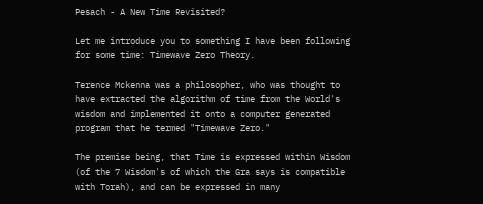Pesach - A New Time Revisited?

Let me introduce you to something I have been following for some time: Timewave Zero Theory.

Terence Mckenna was a philosopher, who was thought to have extracted the algorithm of time from the World's wisdom and implemented it onto a computer generated program that he termed "Timewave Zero."

The premise being, that Time is expressed within Wisdom (of the 7 Wisdom's of which the Gra says is compatible with Torah), and can be expressed in many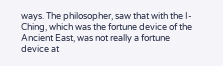ways. The philosopher, saw that with the I-Ching, which was the fortune device of the Ancient East, was not really a fortune device at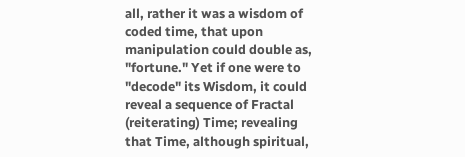all, rather it was a wisdom of coded time, that upon manipulation could double as, "fortune." Yet if one were to "decode" its Wisdom, it could reveal a sequence of Fractal (reiterating) Time; revealing that Time, although spiritual,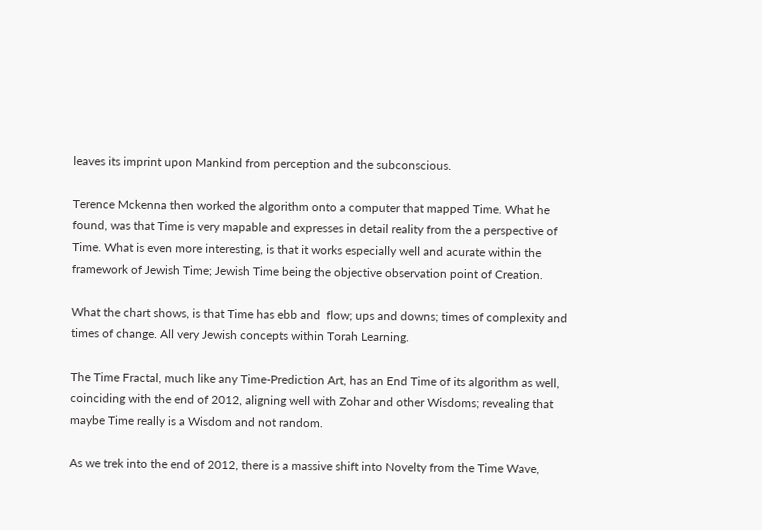leaves its imprint upon Mankind from perception and the subconscious.

Terence Mckenna then worked the algorithm onto a computer that mapped Time. What he found, was that Time is very mapable and expresses in detail reality from the a perspective of Time. What is even more interesting, is that it works especially well and acurate within the framework of Jewish Time; Jewish Time being the objective observation point of Creation.

What the chart shows, is that Time has ebb and  flow; ups and downs; times of complexity and times of change. All very Jewish concepts within Torah Learning.

The Time Fractal, much like any Time-Prediction Art, has an End Time of its algorithm as well, coinciding with the end of 2012, aligning well with Zohar and other Wisdoms; revealing that maybe Time really is a Wisdom and not random.

As we trek into the end of 2012, there is a massive shift into Novelty from the Time Wave,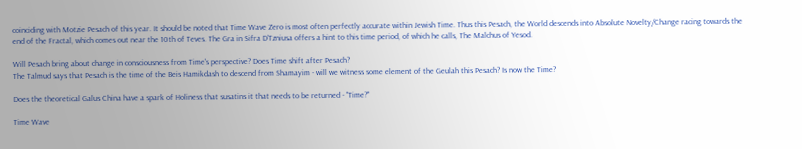coinciding with Motzie Pesach of this year. It should be noted that Time Wave Zero is most often perfectly accurate within Jewish Time. Thus this Pesach, the World descends into Absolute Novelty/Change racing towards the end of the Fractal, which comes out near the 10th of Teves. The Gra in Sifra D'Tzniusa offers a hint to this time period, of which he calls, The Malchus of Yesod.

Will Pesach bring about change in consciousness from Time's perspective? Does Time shift after Pesach?
The Talmud says that Pesach is the time of the Beis Hamikdash to descend from Shamayim - will we witness some element of the Geulah this Pesach? Is now the Time?

Does the theoretical Galus China have a spark of Holiness that susatins it that needs to be returned - "Time?"

Time Wave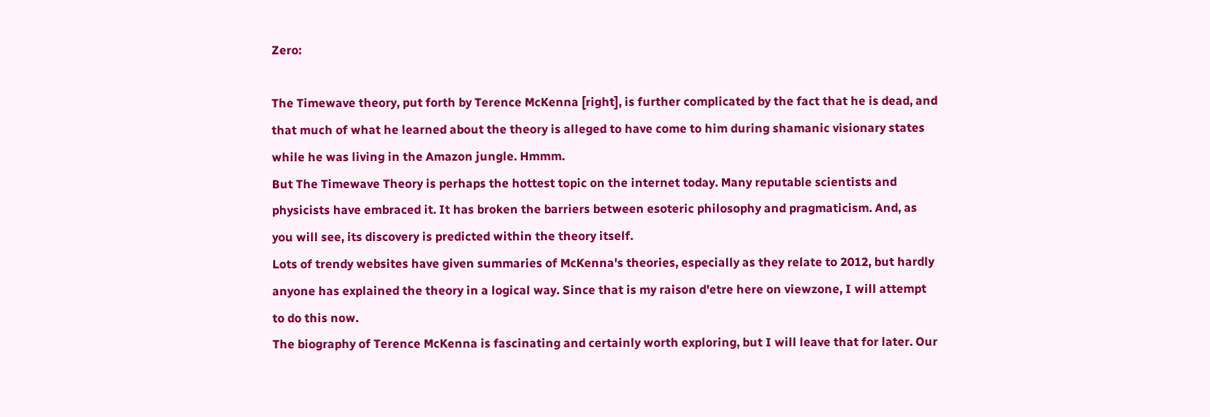Zero:

The Timewave theory, put forth by Terence McKenna [right], is further complicated by the fact that he is dead, and that much of what he learned about the theory is alleged to have come to him during shamanic visionary states while he was living in the Amazon jungle. Hmmm.
But The Timewave Theory is perhaps the hottest topic on the internet today. Many reputable scientists and physicists have embraced it. It has broken the barriers between esoteric philosophy and pragmaticism. And, as you will see, its discovery is predicted within the theory itself.
Lots of trendy websites have given summaries of McKenna's theories, especially as they relate to 2012, but hardly anyone has explained the theory in a logical way. Since that is my raison d'etre here on viewzone, I will attempt to do this now.
The biography of Terence McKenna is fascinating and certainly worth exploring, but I will leave that for later. Our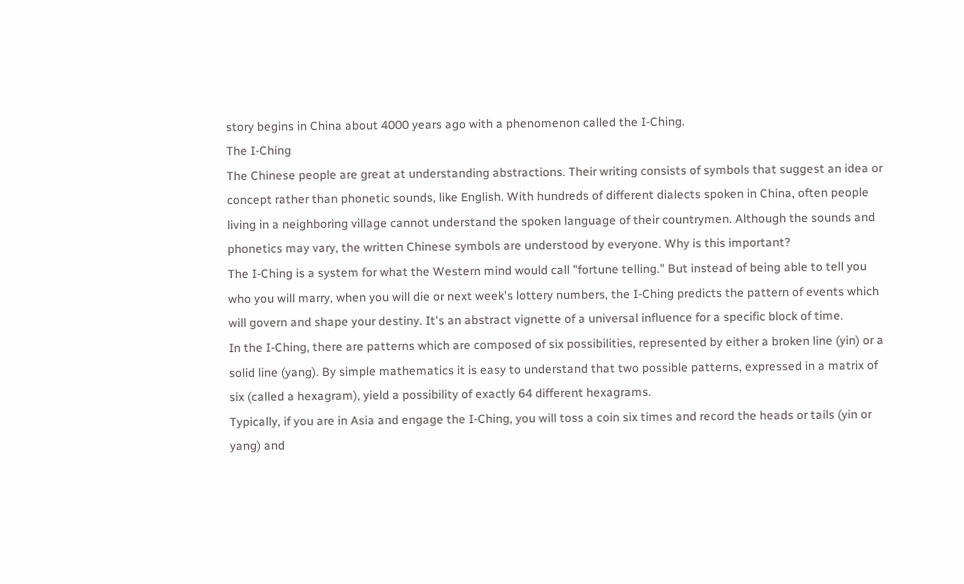story begins in China about 4000 years ago with a phenomenon called the I-Ching.
The I-Ching
The Chinese people are great at understanding abstractions. Their writing consists of symbols that suggest an idea or concept rather than phonetic sounds, like English. With hundreds of different dialects spoken in China, often people living in a neighboring village cannot understand the spoken language of their countrymen. Although the sounds and phonetics may vary, the written Chinese symbols are understood by everyone. Why is this important?
The I-Ching is a system for what the Western mind would call "fortune telling." But instead of being able to tell you who you will marry, when you will die or next week's lottery numbers, the I-Ching predicts the pattern of events which will govern and shape your destiny. It's an abstract vignette of a universal influence for a specific block of time.
In the I-Ching, there are patterns which are composed of six possibilities, represented by either a broken line (yin) or a solid line (yang). By simple mathematics it is easy to understand that two possible patterns, expressed in a matrix of six (called a hexagram), yield a possibility of exactly 64 different hexagrams.
Typically, if you are in Asia and engage the I-Ching, you will toss a coin six times and record the heads or tails (yin or yang) and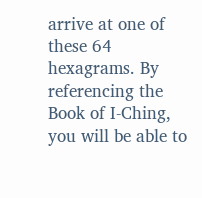arrive at one of these 64 hexagrams. By referencing the Book of I-Ching, you will be able to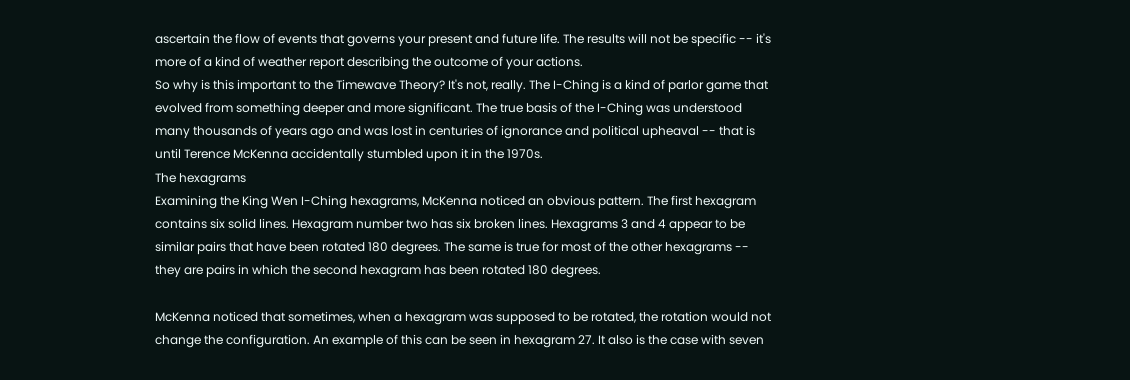ascertain the flow of events that governs your present and future life. The results will not be specific -- it's more of a kind of weather report describing the outcome of your actions.
So why is this important to the Timewave Theory? It's not, really. The I-Ching is a kind of parlor game that evolved from something deeper and more significant. The true basis of the I-Ching was understood many thousands of years ago and was lost in centuries of ignorance and political upheaval -- that is until Terence McKenna accidentally stumbled upon it in the 1970s.
The hexagrams
Examining the King Wen I-Ching hexagrams, McKenna noticed an obvious pattern. The first hexagram contains six solid lines. Hexagram number two has six broken lines. Hexagrams 3 and 4 appear to be similar pairs that have been rotated 180 degrees. The same is true for most of the other hexagrams -- they are pairs in which the second hexagram has been rotated 180 degrees.

McKenna noticed that sometimes, when a hexagram was supposed to be rotated, the rotation would not change the configuration. An example of this can be seen in hexagram 27. It also is the case with seven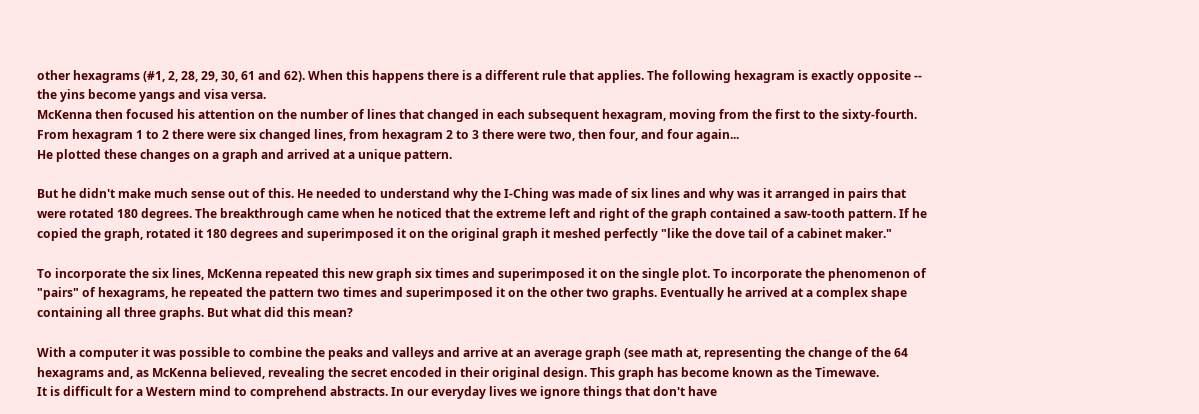other hexagrams (#1, 2, 28, 29, 30, 61 and 62). When this happens there is a different rule that applies. The following hexagram is exactly opposite -- the yins become yangs and visa versa.
McKenna then focused his attention on the number of lines that changed in each subsequent hexagram, moving from the first to the sixty-fourth. From hexagram 1 to 2 there were six changed lines, from hexagram 2 to 3 there were two, then four, and four again...
He plotted these changes on a graph and arrived at a unique pattern.

But he didn't make much sense out of this. He needed to understand why the I-Ching was made of six lines and why was it arranged in pairs that were rotated 180 degrees. The breakthrough came when he noticed that the extreme left and right of the graph contained a saw-tooth pattern. If he copied the graph, rotated it 180 degrees and superimposed it on the original graph it meshed perfectly "like the dove tail of a cabinet maker."

To incorporate the six lines, McKenna repeated this new graph six times and superimposed it on the single plot. To incorporate the phenomenon of "pairs" of hexagrams, he repeated the pattern two times and superimposed it on the other two graphs. Eventually he arrived at a complex shape containing all three graphs. But what did this mean?

With a computer it was possible to combine the peaks and valleys and arrive at an average graph (see math at, representing the change of the 64 hexagrams and, as McKenna believed, revealing the secret encoded in their original design. This graph has become known as the Timewave.
It is difficult for a Western mind to comprehend abstracts. In our everyday lives we ignore things that don't have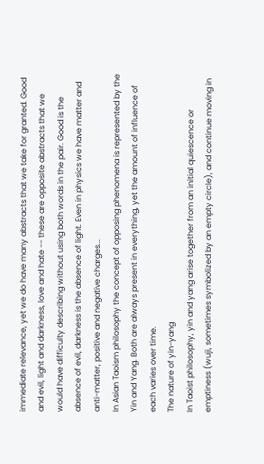immediate relevance, yet we do have many abstracts that we take for granted. Good and evil, light and darkness, love and hate -- these are opposite abstracts that we would have difficulty describing without using both words in the pair. Good is the absence of evil, darkness is the absence of light. Even in physics we have matter and anti-matter, positive and negative charges...
In Asian Taoism philosophy the concept of opposing phenomena is represented by the Yin and Yang. Both are always present in everything, yet the amount of influence of each varies over time.
The nature of yin-yang
In Taoist philosophy, yin and yang arise together from an initial quiescence or emptiness (wuji, sometimes symbolized by an empty circle), and continue moving in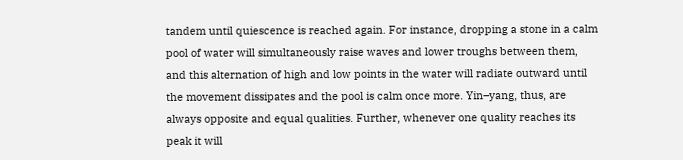tandem until quiescence is reached again. For instance, dropping a stone in a calm pool of water will simultaneously raise waves and lower troughs between them, and this alternation of high and low points in the water will radiate outward until the movement dissipates and the pool is calm once more. Yin–yang, thus, are always opposite and equal qualities. Further, whenever one quality reaches its peak it will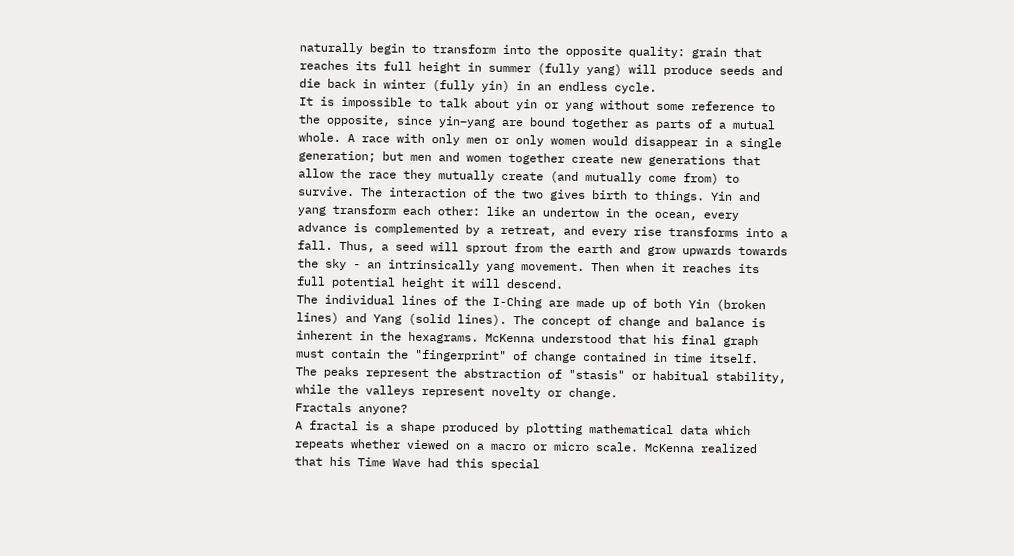naturally begin to transform into the opposite quality: grain that reaches its full height in summer (fully yang) will produce seeds and die back in winter (fully yin) in an endless cycle.
It is impossible to talk about yin or yang without some reference to the opposite, since yin–yang are bound together as parts of a mutual whole. A race with only men or only women would disappear in a single generation; but men and women together create new generations that allow the race they mutually create (and mutually come from) to survive. The interaction of the two gives birth to things. Yin and yang transform each other: like an undertow in the ocean, every advance is complemented by a retreat, and every rise transforms into a fall. Thus, a seed will sprout from the earth and grow upwards towards the sky - an intrinsically yang movement. Then when it reaches its full potential height it will descend.
The individual lines of the I-Ching are made up of both Yin (broken lines) and Yang (solid lines). The concept of change and balance is inherent in the hexagrams. McKenna understood that his final graph must contain the "fingerprint" of change contained in time itself.
The peaks represent the abstraction of "stasis" or habitual stability, while the valleys represent novelty or change.
Fractals anyone?
A fractal is a shape produced by plotting mathematical data which repeats whether viewed on a macro or micro scale. McKenna realized that his Time Wave had this special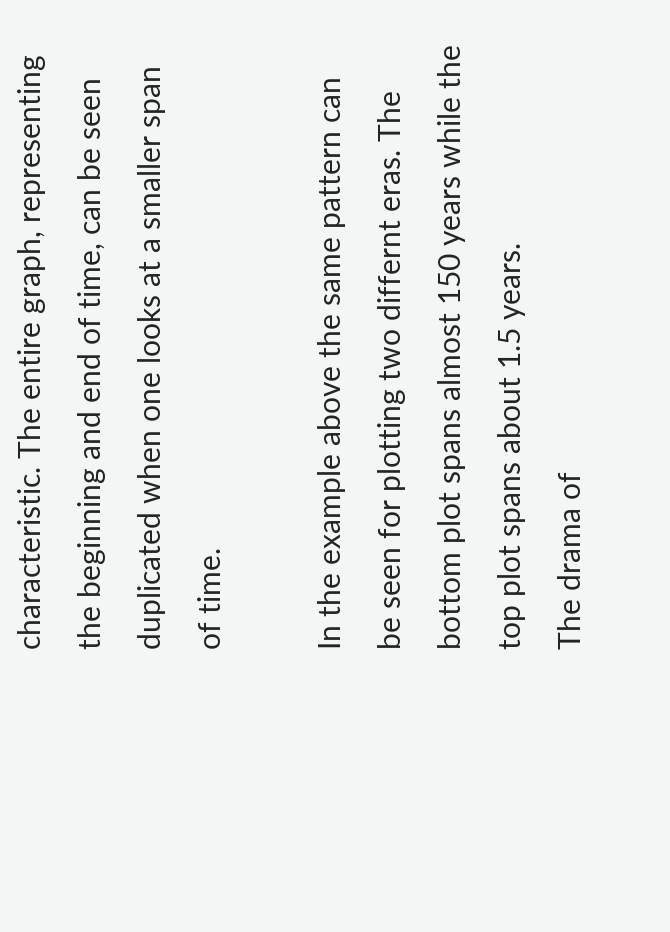characteristic. The entire graph, representing the beginning and end of time, can be seen duplicated when one looks at a smaller span of time.

In the example above the same pattern can be seen for plotting two differnt eras. The bottom plot spans almost 150 years while the top plot spans about 1.5 years.
The drama of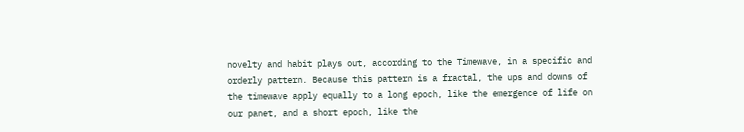novelty and habit plays out, according to the Timewave, in a specific and orderly pattern. Because this pattern is a fractal, the ups and downs of the timewave apply equally to a long epoch, like the emergence of life on our panet, and a short epoch, like the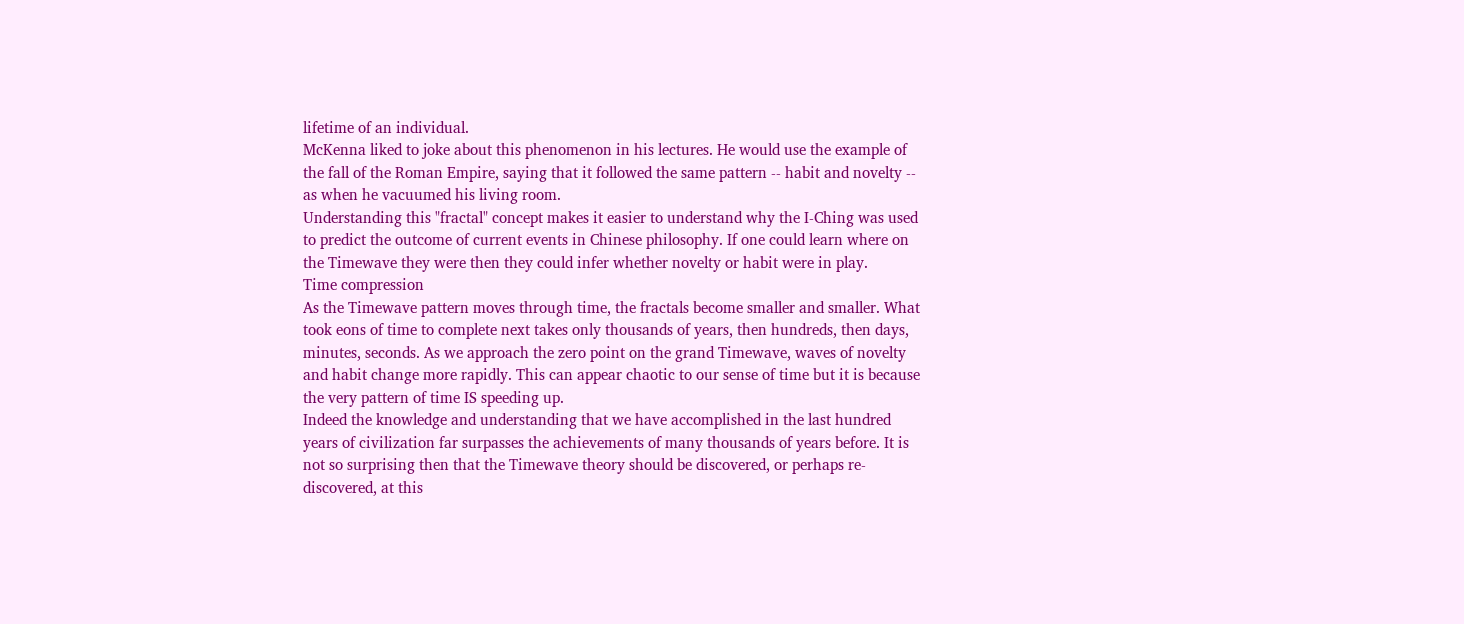lifetime of an individual.
McKenna liked to joke about this phenomenon in his lectures. He would use the example of the fall of the Roman Empire, saying that it followed the same pattern -- habit and novelty -- as when he vacuumed his living room.
Understanding this "fractal" concept makes it easier to understand why the I-Ching was used to predict the outcome of current events in Chinese philosophy. If one could learn where on the Timewave they were then they could infer whether novelty or habit were in play.
Time compression
As the Timewave pattern moves through time, the fractals become smaller and smaller. What took eons of time to complete next takes only thousands of years, then hundreds, then days, minutes, seconds. As we approach the zero point on the grand Timewave, waves of novelty and habit change more rapidly. This can appear chaotic to our sense of time but it is because the very pattern of time IS speeding up.
Indeed the knowledge and understanding that we have accomplished in the last hundred years of civilization far surpasses the achievements of many thousands of years before. It is not so surprising then that the Timewave theory should be discovered, or perhaps re-discovered, at this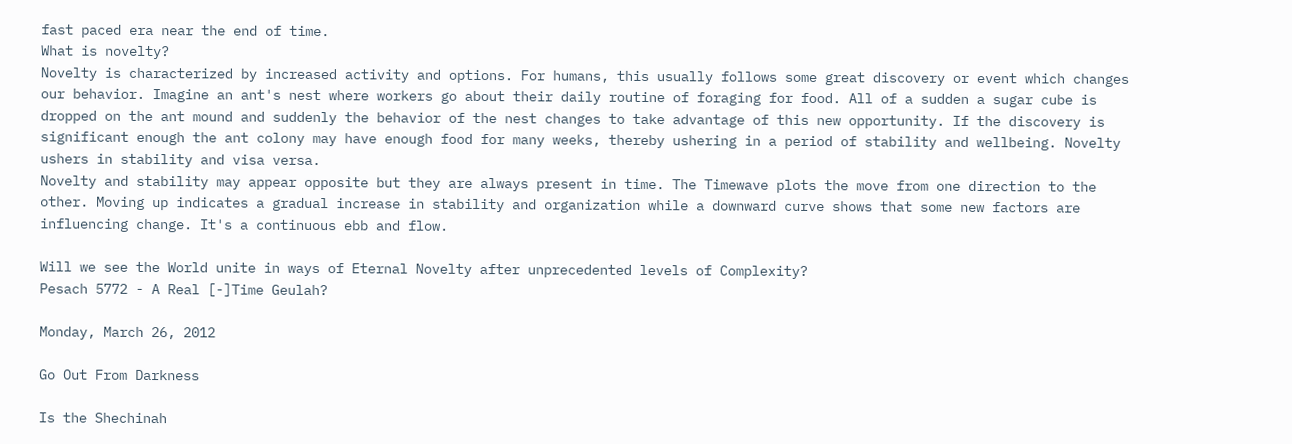fast paced era near the end of time.
What is novelty?
Novelty is characterized by increased activity and options. For humans, this usually follows some great discovery or event which changes our behavior. Imagine an ant's nest where workers go about their daily routine of foraging for food. All of a sudden a sugar cube is dropped on the ant mound and suddenly the behavior of the nest changes to take advantage of this new opportunity. If the discovery is significant enough the ant colony may have enough food for many weeks, thereby ushering in a period of stability and wellbeing. Novelty ushers in stability and visa versa.
Novelty and stability may appear opposite but they are always present in time. The Timewave plots the move from one direction to the other. Moving up indicates a gradual increase in stability and organization while a downward curve shows that some new factors are influencing change. It's a continuous ebb and flow.

Will we see the World unite in ways of Eternal Novelty after unprecedented levels of Complexity?
Pesach 5772 - A Real [-]Time Geulah?

Monday, March 26, 2012

Go Out From Darkness

Is the Shechinah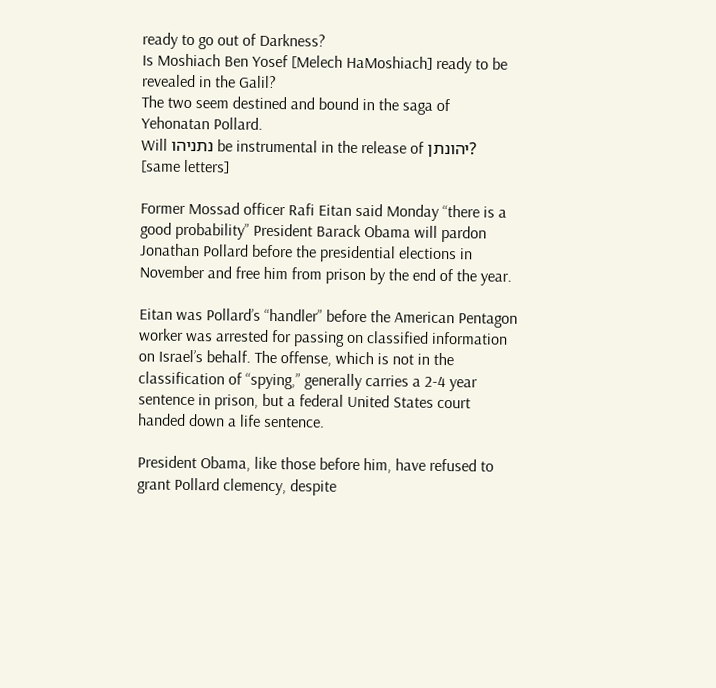ready to go out of Darkness?
Is Moshiach Ben Yosef [Melech HaMoshiach] ready to be revealed in the Galil?
The two seem destined and bound in the saga of Yehonatan Pollard.
Will נתניהו be instrumental in the release of יהונתן? [same letters]

Former Mossad officer Rafi Eitan said Monday “there is a good probability” President Barack Obama will pardon Jonathan Pollard before the presidential elections in November and free him from prison by the end of the year.

Eitan was Pollard’s “handler” before the American Pentagon worker was arrested for passing on classified information on Israel’s behalf. The offense, which is not in the classification of “spying,” generally carries a 2-4 year sentence in prison, but a federal United States court handed down a life sentence.

President Obama, like those before him, have refused to grant Pollard clemency, despite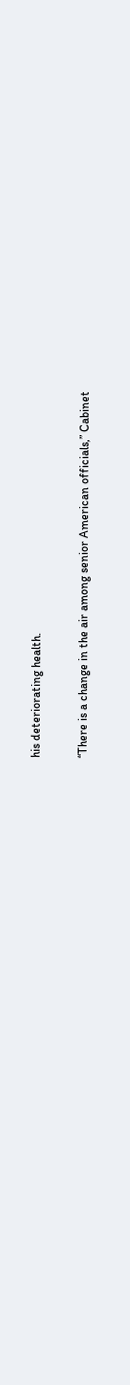his deteriorating health.

“There is a change in the air among senior American officials,” Cabinet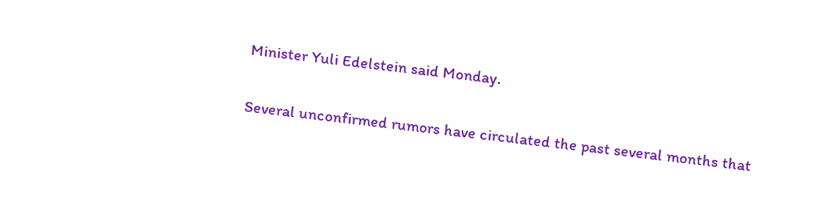Minister Yuli Edelstein said Monday.

Several unconfirmed rumors have circulated the past several months that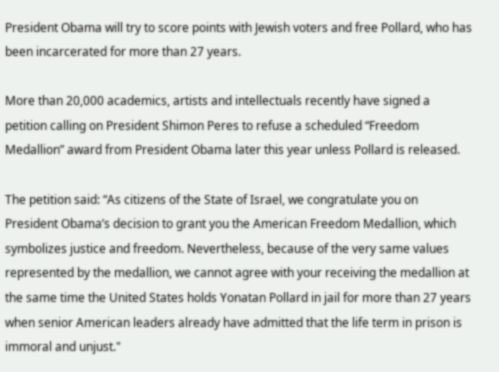President Obama will try to score points with Jewish voters and free Pollard, who has been incarcerated for more than 27 years.

More than 20,000 academics, artists and intellectuals recently have signed a petition calling on President Shimon Peres to refuse a scheduled “Freedom Medallion” award from President Obama later this year unless Pollard is released.

The petition said: “As citizens of the State of Israel, we congratulate you on President Obama’s decision to grant you the American Freedom Medallion, which symbolizes justice and freedom. Nevertheless, because of the very same values represented by the medallion, we cannot agree with your receiving the medallion at the same time the United States holds Yonatan Pollard in jail for more than 27 years when senior American leaders already have admitted that the life term in prison is immoral and unjust."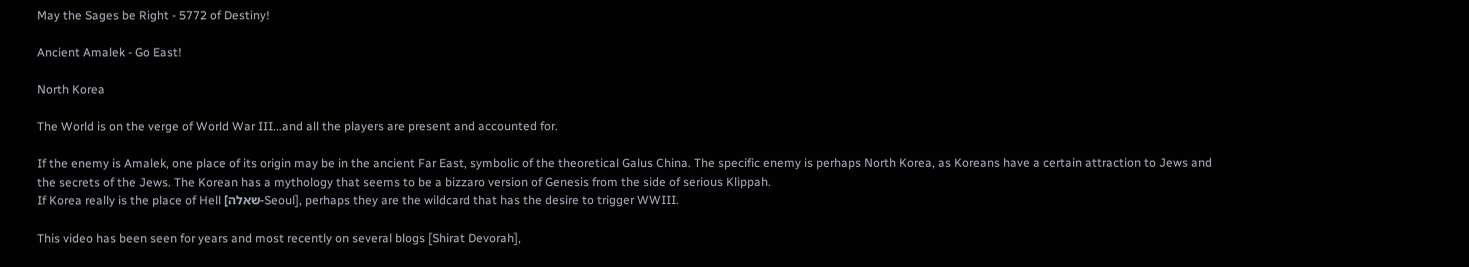May the Sages be Right - 5772 of Destiny!

Ancient Amalek - Go East!

North Korea

The World is on the verge of World War III...and all the players are present and accounted for.

If the enemy is Amalek, one place of its origin may be in the ancient Far East, symbolic of the theoretical Galus China. The specific enemy is perhaps North Korea, as Koreans have a certain attraction to Jews and the secrets of the Jews. The Korean has a mythology that seems to be a bizzaro version of Genesis from the side of serious Klippah.
If Korea really is the place of Hell [שאלה-Seoul], perhaps they are the wildcard that has the desire to trigger WWIII.

This video has been seen for years and most recently on several blogs [Shirat Devorah],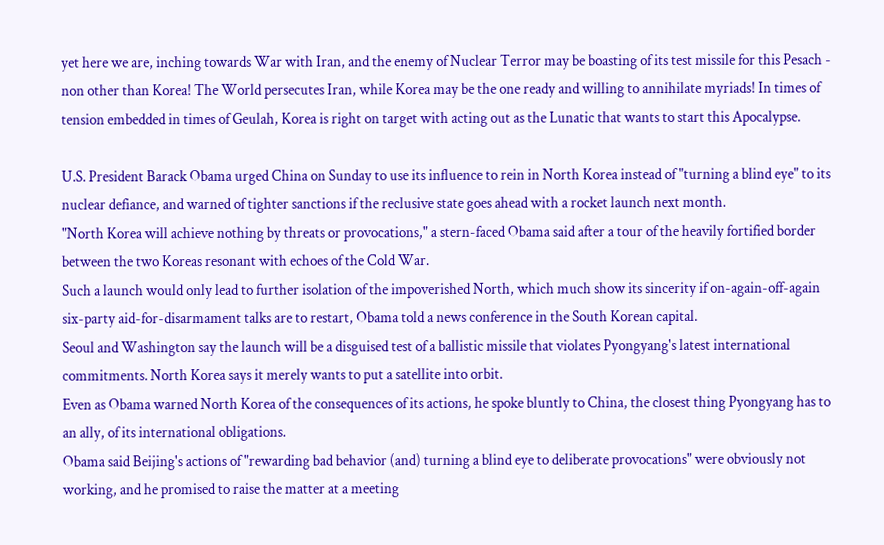yet here we are, inching towards War with Iran, and the enemy of Nuclear Terror may be boasting of its test missile for this Pesach - non other than Korea! The World persecutes Iran, while Korea may be the one ready and willing to annihilate myriads! In times of tension embedded in times of Geulah, Korea is right on target with acting out as the Lunatic that wants to start this Apocalypse.

U.S. President Barack Obama urged China on Sunday to use its influence to rein in North Korea instead of "turning a blind eye" to its nuclear defiance, and warned of tighter sanctions if the reclusive state goes ahead with a rocket launch next month.
"North Korea will achieve nothing by threats or provocations," a stern-faced Obama said after a tour of the heavily fortified border between the two Koreas resonant with echoes of the Cold War.
Such a launch would only lead to further isolation of the impoverished North, which much show its sincerity if on-again-off-again six-party aid-for-disarmament talks are to restart, Obama told a news conference in the South Korean capital.
Seoul and Washington say the launch will be a disguised test of a ballistic missile that violates Pyongyang's latest international commitments. North Korea says it merely wants to put a satellite into orbit.
Even as Obama warned North Korea of the consequences of its actions, he spoke bluntly to China, the closest thing Pyongyang has to an ally, of its international obligations.
Obama said Beijing's actions of "rewarding bad behavior (and) turning a blind eye to deliberate provocations" were obviously not working, and he promised to raise the matter at a meeting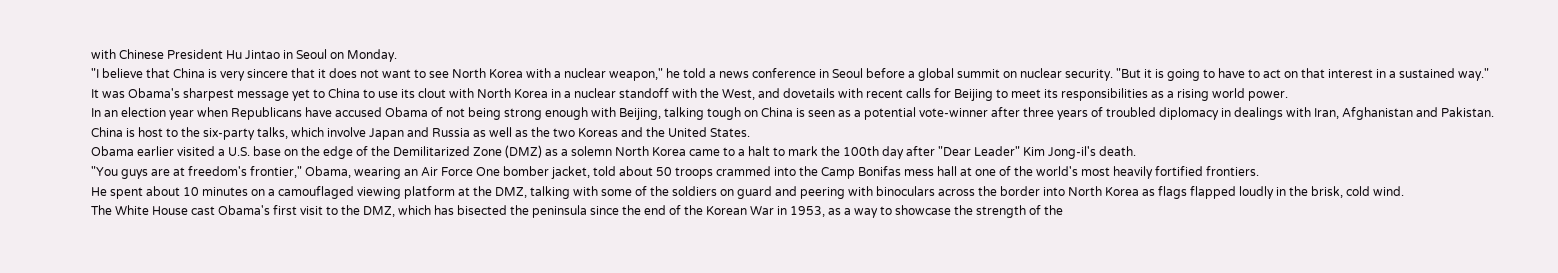with Chinese President Hu Jintao in Seoul on Monday.
"I believe that China is very sincere that it does not want to see North Korea with a nuclear weapon," he told a news conference in Seoul before a global summit on nuclear security. "But it is going to have to act on that interest in a sustained way."
It was Obama's sharpest message yet to China to use its clout with North Korea in a nuclear standoff with the West, and dovetails with recent calls for Beijing to meet its responsibilities as a rising world power.
In an election year when Republicans have accused Obama of not being strong enough with Beijing, talking tough on China is seen as a potential vote-winner after three years of troubled diplomacy in dealings with Iran, Afghanistan and Pakistan.
China is host to the six-party talks, which involve Japan and Russia as well as the two Koreas and the United States.
Obama earlier visited a U.S. base on the edge of the Demilitarized Zone (DMZ) as a solemn North Korea came to a halt to mark the 100th day after "Dear Leader" Kim Jong-il's death.
"You guys are at freedom's frontier," Obama, wearing an Air Force One bomber jacket, told about 50 troops crammed into the Camp Bonifas mess hall at one of the world's most heavily fortified frontiers.
He spent about 10 minutes on a camouflaged viewing platform at the DMZ, talking with some of the soldiers on guard and peering with binoculars across the border into North Korea as flags flapped loudly in the brisk, cold wind.
The White House cast Obama's first visit to the DMZ, which has bisected the peninsula since the end of the Korean War in 1953, as a way to showcase the strength of the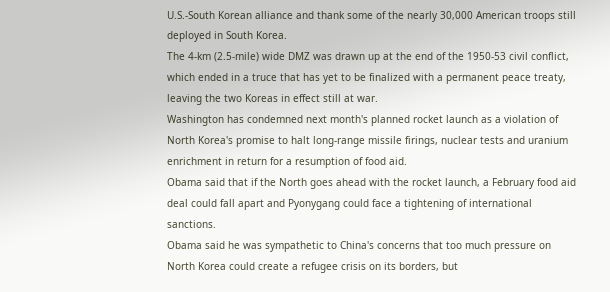U.S.-South Korean alliance and thank some of the nearly 30,000 American troops still deployed in South Korea.
The 4-km (2.5-mile) wide DMZ was drawn up at the end of the 1950-53 civil conflict, which ended in a truce that has yet to be finalized with a permanent peace treaty, leaving the two Koreas in effect still at war.
Washington has condemned next month's planned rocket launch as a violation of North Korea's promise to halt long-range missile firings, nuclear tests and uranium enrichment in return for a resumption of food aid.
Obama said that if the North goes ahead with the rocket launch, a February food aid deal could fall apart and Pyonygang could face a tightening of international sanctions.
Obama said he was sympathetic to China's concerns that too much pressure on North Korea could create a refugee crisis on its borders, but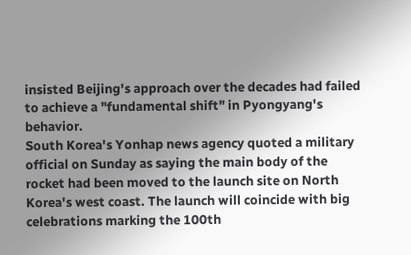insisted Beijing's approach over the decades had failed to achieve a "fundamental shift" in Pyongyang's behavior.
South Korea's Yonhap news agency quoted a military official on Sunday as saying the main body of the rocket had been moved to the launch site on North Korea's west coast. The launch will coincide with big celebrations marking the 100th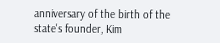anniversary of the birth of the state's founder, Kim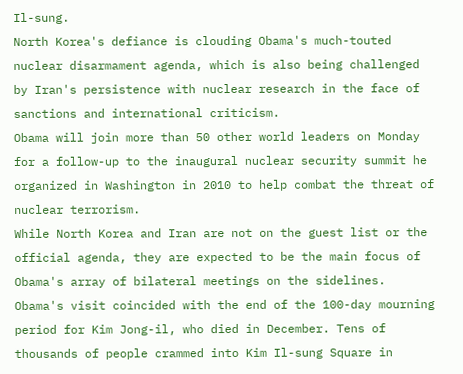Il-sung.
North Korea's defiance is clouding Obama's much-touted nuclear disarmament agenda, which is also being challenged by Iran's persistence with nuclear research in the face of sanctions and international criticism.
Obama will join more than 50 other world leaders on Monday for a follow-up to the inaugural nuclear security summit he organized in Washington in 2010 to help combat the threat of nuclear terrorism.
While North Korea and Iran are not on the guest list or the official agenda, they are expected to be the main focus of Obama's array of bilateral meetings on the sidelines.
Obama's visit coincided with the end of the 100-day mourning period for Kim Jong-il, who died in December. Tens of thousands of people crammed into Kim Il-sung Square in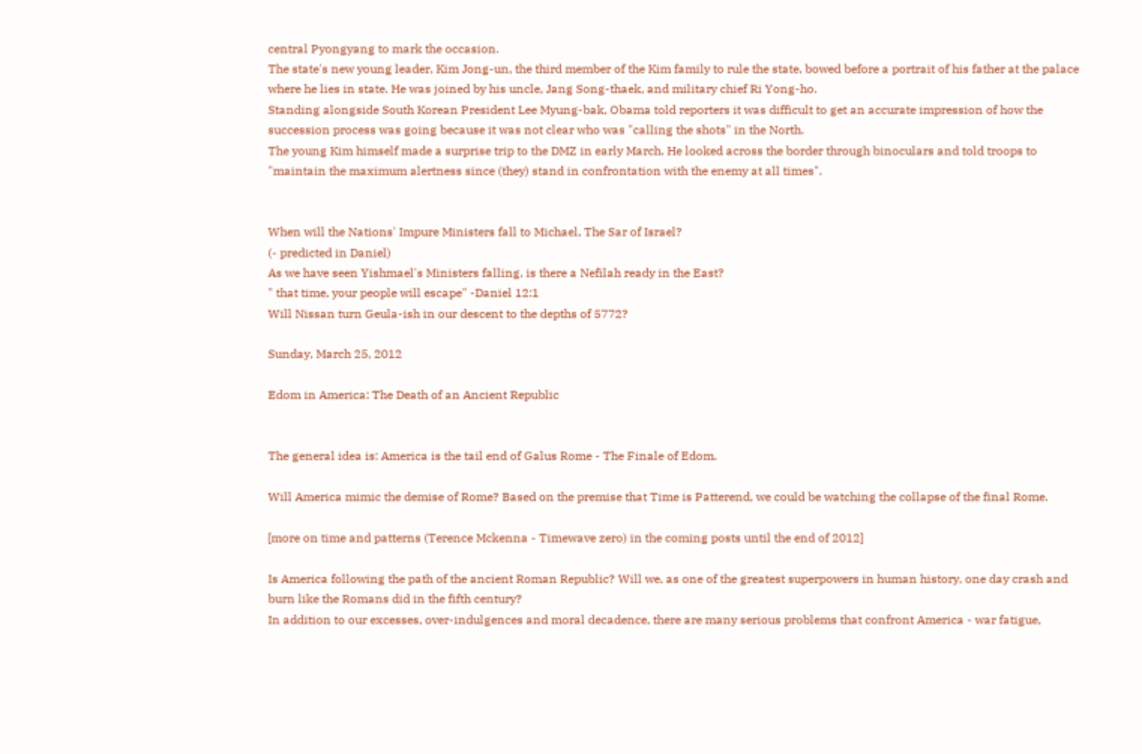central Pyongyang to mark the occasion.
The state's new young leader, Kim Jong-un, the third member of the Kim family to rule the state, bowed before a portrait of his father at the palace where he lies in state. He was joined by his uncle, Jang Song-thaek, and military chief Ri Yong-ho.
Standing alongside South Korean President Lee Myung-bak, Obama told reporters it was difficult to get an accurate impression of how the succession process was going because it was not clear who was "calling the shots" in the North.
The young Kim himself made a surprise trip to the DMZ in early March. He looked across the border through binoculars and told troops to "maintain the maximum alertness since (they) stand in confrontation with the enemy at all times".


When will the Nations' Impure Ministers fall to Michael, The Sar of Israel?
(- predicted in Daniel)
As we have seen Yishmael's Ministers falling, is there a Nefilah ready in the East?
" that time, your people will escape" -Daniel 12:1
Will Nissan turn Geula-ish in our descent to the depths of 5772?

Sunday, March 25, 2012

Edom in America: The Death of an Ancient Republic


The general idea is: America is the tail end of Galus Rome - The Finale of Edom.

Will America mimic the demise of Rome? Based on the premise that Time is Patterend, we could be watching the collapse of the final Rome.

[more on time and patterns (Terence Mckenna - Timewave zero) in the coming posts until the end of 2012]

Is America following the path of the ancient Roman Republic? Will we, as one of the greatest superpowers in human history, one day crash and burn like the Romans did in the fifth century?
In addition to our excesses, over-indulgences and moral decadence, there are many serious problems that confront America - war fatigue,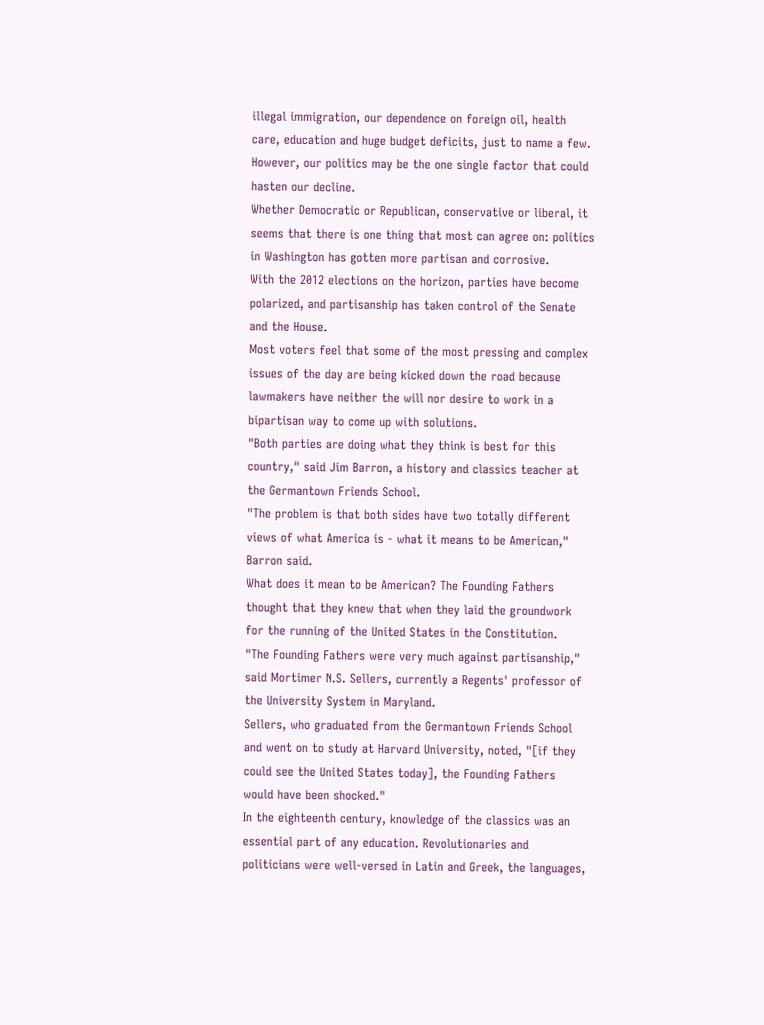illegal immigration, our dependence on foreign oil, health care, education and huge budget deficits, just to name a few.
However, our politics may be the one single factor that could hasten our decline.
Whether Democratic or Republican, conservative or liberal, it seems that there is one thing that most can agree on: politics in Washington has gotten more partisan and corrosive.
With the 2012 elections on the horizon, parties have become polarized, and partisanship has taken control of the Senate and the House.
Most voters feel that some of the most pressing and complex issues of the day are being kicked down the road because lawmakers have neither the will nor desire to work in a bipartisan way to come up with solutions.
"Both parties are doing what they think is best for this country," said Jim Barron, a history and classics teacher at the Germantown Friends School.
"The problem is that both sides have two totally different views of what America is - what it means to be American," Barron said.
What does it mean to be American? The Founding Fathers thought that they knew that when they laid the groundwork for the running of the United States in the Constitution.
"The Founding Fathers were very much against partisanship," said Mortimer N.S. Sellers, currently a Regents' professor of the University System in Maryland.
Sellers, who graduated from the Germantown Friends School and went on to study at Harvard University, noted, "[if they could see the United States today], the Founding Fathers would have been shocked."
In the eighteenth century, knowledge of the classics was an essential part of any education. Revolutionaries and politicians were well-versed in Latin and Greek, the languages,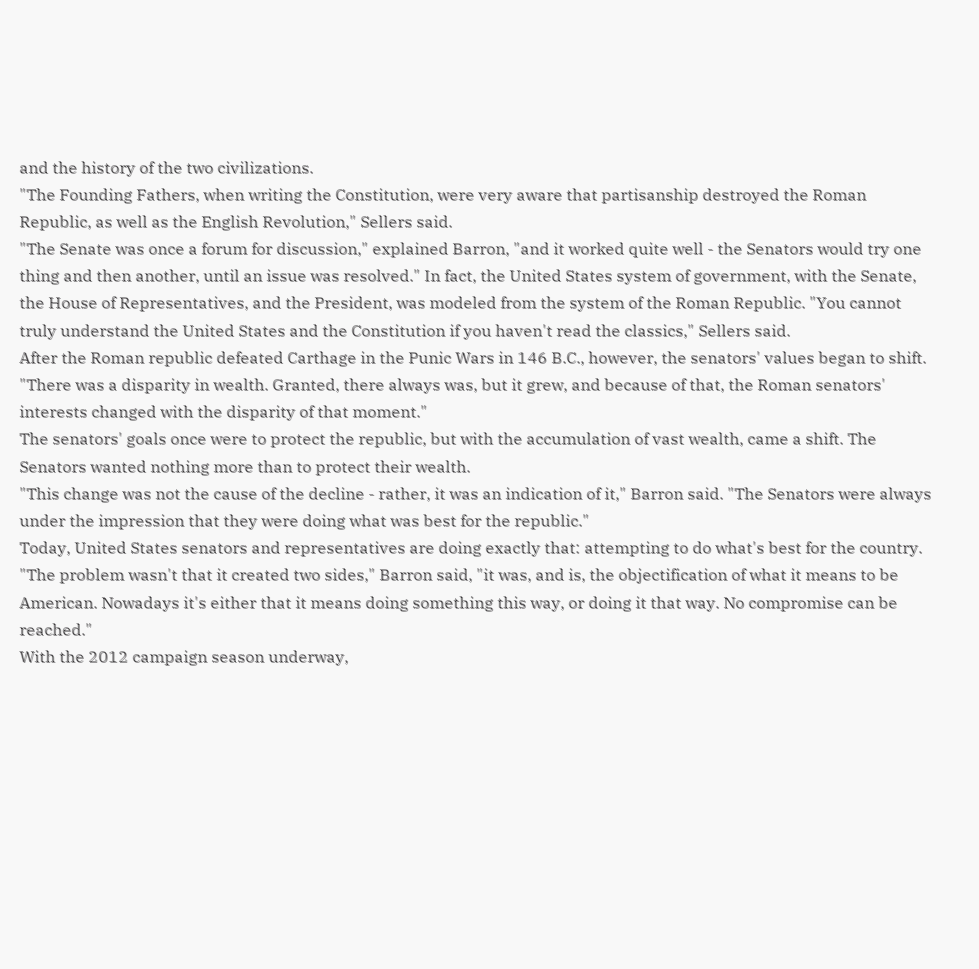and the history of the two civilizations.
"The Founding Fathers, when writing the Constitution, were very aware that partisanship destroyed the Roman Republic, as well as the English Revolution," Sellers said.
"The Senate was once a forum for discussion," explained Barron, "and it worked quite well - the Senators would try one thing and then another, until an issue was resolved." In fact, the United States system of government, with the Senate, the House of Representatives, and the President, was modeled from the system of the Roman Republic. "You cannot truly understand the United States and the Constitution if you haven't read the classics," Sellers said.
After the Roman republic defeated Carthage in the Punic Wars in 146 B.C., however, the senators' values began to shift. "There was a disparity in wealth. Granted, there always was, but it grew, and because of that, the Roman senators' interests changed with the disparity of that moment."
The senators' goals once were to protect the republic, but with the accumulation of vast wealth, came a shift. The Senators wanted nothing more than to protect their wealth.
"This change was not the cause of the decline - rather, it was an indication of it," Barron said. "The Senators were always under the impression that they were doing what was best for the republic."
Today, United States senators and representatives are doing exactly that: attempting to do what's best for the country. "The problem wasn't that it created two sides," Barron said, "it was, and is, the objectification of what it means to be American. Nowadays it's either that it means doing something this way, or doing it that way. No compromise can be reached."
With the 2012 campaign season underway,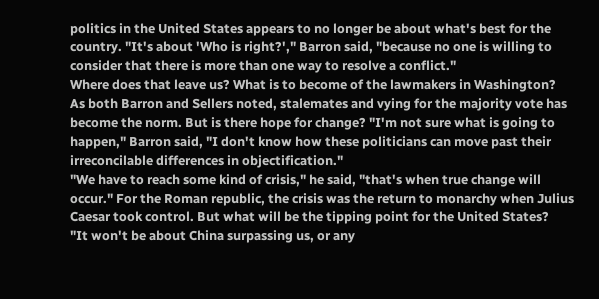politics in the United States appears to no longer be about what's best for the country. "It's about 'Who is right?'," Barron said, "because no one is willing to consider that there is more than one way to resolve a conflict."
Where does that leave us? What is to become of the lawmakers in Washington?
As both Barron and Sellers noted, stalemates and vying for the majority vote has become the norm. But is there hope for change? "I'm not sure what is going to happen," Barron said, "I don't know how these politicians can move past their irreconcilable differences in objectification."
"We have to reach some kind of crisis," he said, "that's when true change will occur." For the Roman republic, the crisis was the return to monarchy when Julius Caesar took control. But what will be the tipping point for the United States?
"It won't be about China surpassing us, or any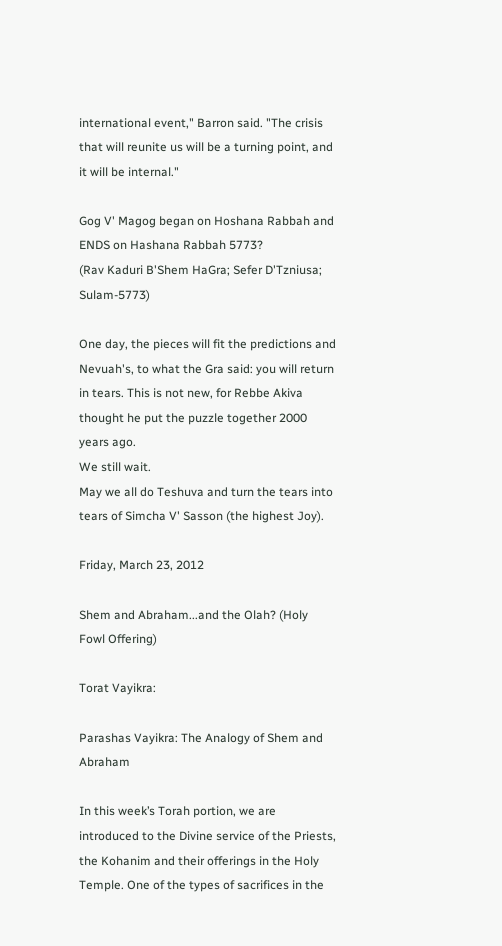international event," Barron said. "The crisis that will reunite us will be a turning point, and it will be internal."

Gog V' Magog began on Hoshana Rabbah and ENDS on Hashana Rabbah 5773?
(Rav Kaduri B'Shem HaGra; Sefer D'Tzniusa; Sulam-5773)

One day, the pieces will fit the predictions and Nevuah's, to what the Gra said: you will return in tears. This is not new, for Rebbe Akiva thought he put the puzzle together 2000 years ago.
We still wait.
May we all do Teshuva and turn the tears into tears of Simcha V' Sasson (the highest Joy).

Friday, March 23, 2012

Shem and Abraham...and the Olah? (Holy Fowl Offering)

Torat Vayikra:

Parashas Vayikra: The Analogy of Shem and Abraham

In this week’s Torah portion, we are introduced to the Divine service of the Priests, the Kohanim and their offerings in the Holy Temple. One of the types of sacrifices in the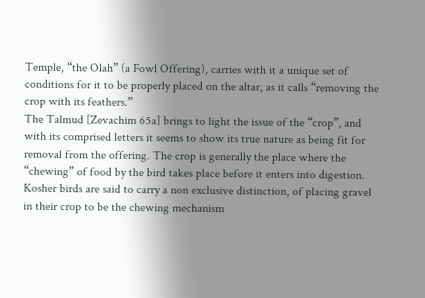Temple, “the Olah” (a Fowl Offering), carries with it a unique set of conditions for it to be properly placed on the altar, as it calls “removing the crop with its feathers.”
The Talmud [Zevachim 65a] brings to light the issue of the “crop”, and with its comprised letters it seems to show its true nature as being fit for removal from the offering. The crop is generally the place where the “chewing” of food by the bird takes place before it enters into digestion.
Kosher birds are said to carry a non exclusive distinction, of placing gravel in their crop to be the chewing mechanism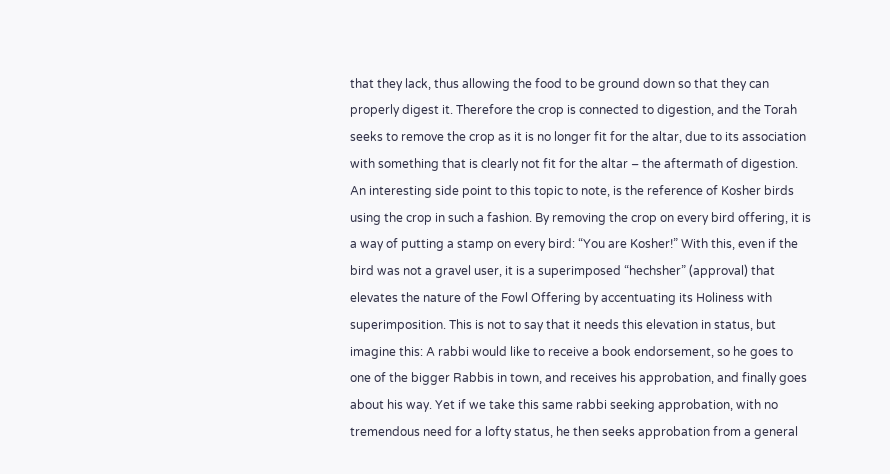that they lack, thus allowing the food to be ground down so that they can properly digest it. Therefore the crop is connected to digestion, and the Torah seeks to remove the crop as it is no longer fit for the altar, due to its association with something that is clearly not fit for the altar – the aftermath of digestion.
An interesting side point to this topic to note, is the reference of Kosher birds using the crop in such a fashion. By removing the crop on every bird offering, it is a way of putting a stamp on every bird: “You are Kosher!” With this, even if the bird was not a gravel user, it is a superimposed “hechsher” (approval) that elevates the nature of the Fowl Offering by accentuating its Holiness with superimposition. This is not to say that it needs this elevation in status, but imagine this: A rabbi would like to receive a book endorsement, so he goes to one of the bigger Rabbis in town, and receives his approbation, and finally goes about his way. Yet if we take this same rabbi seeking approbation, with no tremendous need for a lofty status, he then seeks approbation from a general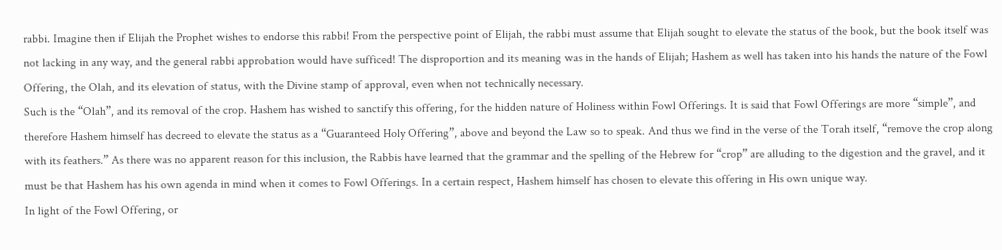rabbi. Imagine then if Elijah the Prophet wishes to endorse this rabbi! From the perspective point of Elijah, the rabbi must assume that Elijah sought to elevate the status of the book, but the book itself was not lacking in any way, and the general rabbi approbation would have sufficed! The disproportion and its meaning was in the hands of Elijah; Hashem as well has taken into his hands the nature of the Fowl Offering, the Olah, and its elevation of status, with the Divine stamp of approval, even when not technically necessary.
Such is the “Olah”, and its removal of the crop. Hashem has wished to sanctify this offering, for the hidden nature of Holiness within Fowl Offerings. It is said that Fowl Offerings are more “simple”, and therefore Hashem himself has decreed to elevate the status as a “Guaranteed Holy Offering”, above and beyond the Law so to speak. And thus we find in the verse of the Torah itself, “remove the crop along with its feathers.” As there was no apparent reason for this inclusion, the Rabbis have learned that the grammar and the spelling of the Hebrew for “crop” are alluding to the digestion and the gravel, and it must be that Hashem has his own agenda in mind when it comes to Fowl Offerings. In a certain respect, Hashem himself has chosen to elevate this offering in His own unique way.
In light of the Fowl Offering, or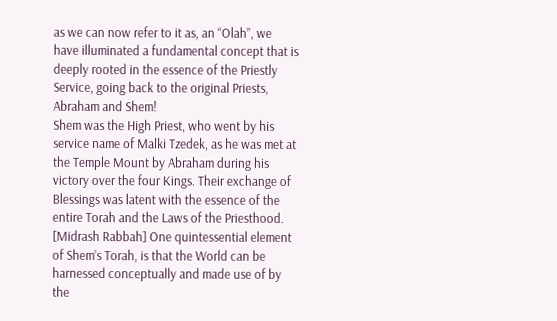as we can now refer to it as, an “Olah”, we have illuminated a fundamental concept that is deeply rooted in the essence of the Priestly Service, going back to the original Priests, Abraham and Shem!
Shem was the High Priest, who went by his service name of Malki Tzedek, as he was met at the Temple Mount by Abraham during his victory over the four Kings. Their exchange of Blessings was latent with the essence of the entire Torah and the Laws of the Priesthood. [Midrash Rabbah] One quintessential element of Shem’s Torah, is that the World can be harnessed conceptually and made use of by the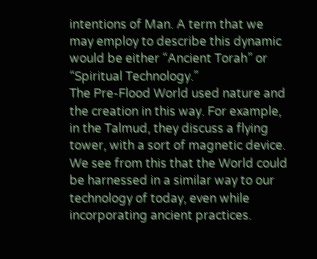intentions of Man. A term that we may employ to describe this dynamic would be either “Ancient Torah” or “Spiritual Technology.”
The Pre-Flood World used nature and the creation in this way. For example, in the Talmud, they discuss a flying tower, with a sort of magnetic device. We see from this that the World could be harnessed in a similar way to our technology of today, even while incorporating ancient practices.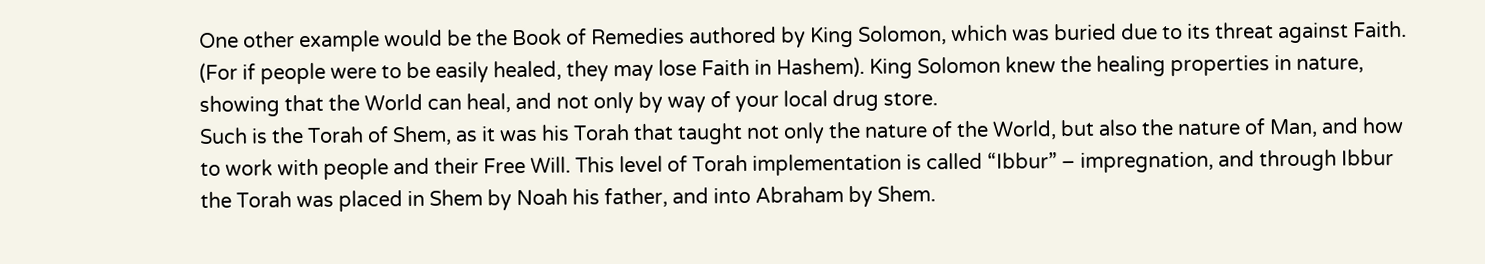One other example would be the Book of Remedies authored by King Solomon, which was buried due to its threat against Faith. (For if people were to be easily healed, they may lose Faith in Hashem). King Solomon knew the healing properties in nature, showing that the World can heal, and not only by way of your local drug store.
Such is the Torah of Shem, as it was his Torah that taught not only the nature of the World, but also the nature of Man, and how to work with people and their Free Will. This level of Torah implementation is called “Ibbur” – impregnation, and through Ibbur the Torah was placed in Shem by Noah his father, and into Abraham by Shem.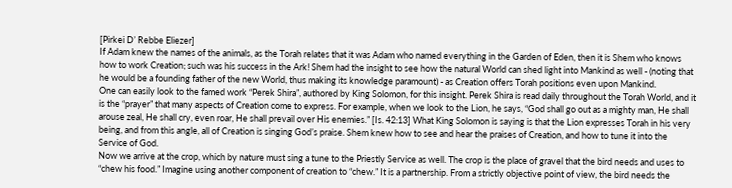[Pirkei D’ Rebbe Eliezer]
If Adam knew the names of the animals, as the Torah relates that it was Adam who named everything in the Garden of Eden, then it is Shem who knows how to work Creation; such was his success in the Ark! Shem had the insight to see how the natural World can shed light into Mankind as well - (noting that he would be a founding father of the new World, thus making its knowledge paramount) - as Creation offers Torah positions even upon Mankind.
One can easily look to the famed work “Perek Shira”, authored by King Solomon, for this insight. Perek Shira is read daily throughout the Torah World, and it is the “prayer” that many aspects of Creation come to express. For example, when we look to the Lion, he says, “God shall go out as a mighty man, He shall arouse zeal, He shall cry, even roar, He shall prevail over His enemies.” [Is. 42:13] What King Solomon is saying is that the Lion expresses Torah in his very being, and from this angle, all of Creation is singing God’s praise. Shem knew how to see and hear the praises of Creation, and how to tune it into the Service of God.
Now we arrive at the crop, which by nature must sing a tune to the Priestly Service as well. The crop is the place of gravel that the bird needs and uses to “chew his food.” Imagine using another component of creation to “chew.” It is a partnership. From a strictly objective point of view, the bird needs the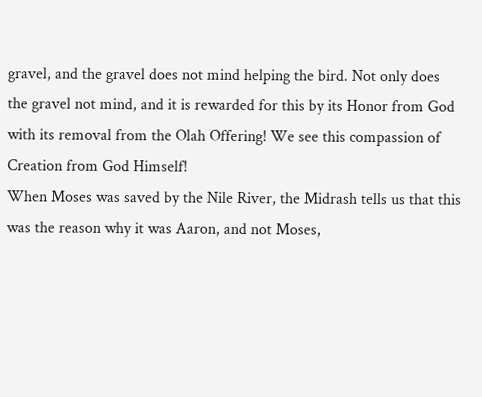gravel, and the gravel does not mind helping the bird. Not only does the gravel not mind, and it is rewarded for this by its Honor from God with its removal from the Olah Offering! We see this compassion of Creation from God Himself!
When Moses was saved by the Nile River, the Midrash tells us that this was the reason why it was Aaron, and not Moses,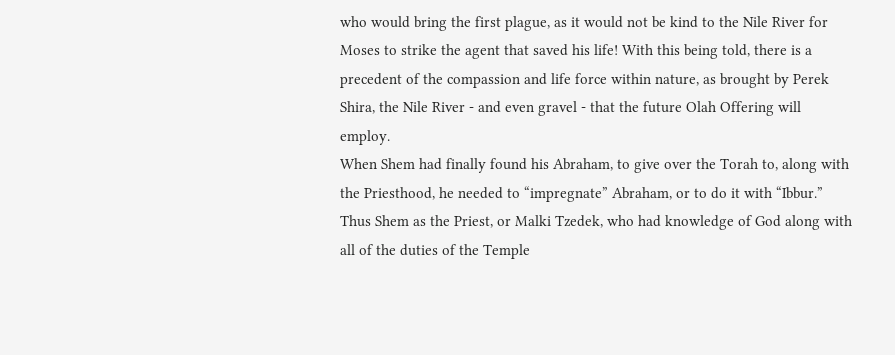who would bring the first plague, as it would not be kind to the Nile River for Moses to strike the agent that saved his life! With this being told, there is a precedent of the compassion and life force within nature, as brought by Perek Shira, the Nile River - and even gravel - that the future Olah Offering will employ.
When Shem had finally found his Abraham, to give over the Torah to, along with the Priesthood, he needed to “impregnate” Abraham, or to do it with “Ibbur.” Thus Shem as the Priest, or Malki Tzedek, who had knowledge of God along with all of the duties of the Temple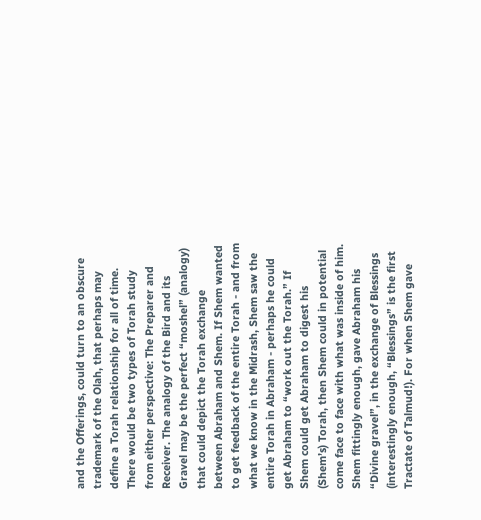and the Offerings, could turn to an obscure trademark of the Olah, that perhaps may define a Torah relationship for all of time.
There would be two types of Torah study from either perspective: The Preparer and Receiver. The analogy of the Bird and its Gravel may be the perfect “moshel” (analogy) that could depict the Torah exchange between Abraham and Shem. If Shem wanted to get feedback of the entire Torah - and from what we know in the Midrash, Shem saw the entire Torah in Abraham - perhaps he could get Abraham to “work out the Torah.” If Shem could get Abraham to digest his (Shem’s) Torah, then Shem could in potential come face to face with what was inside of him.
Shem fittingly enough, gave Abraham his “Divine gravel”, in the exchange of Blessings (interestingly enough, “Blessings” is the first Tractate of Talmud!). For when Shem gave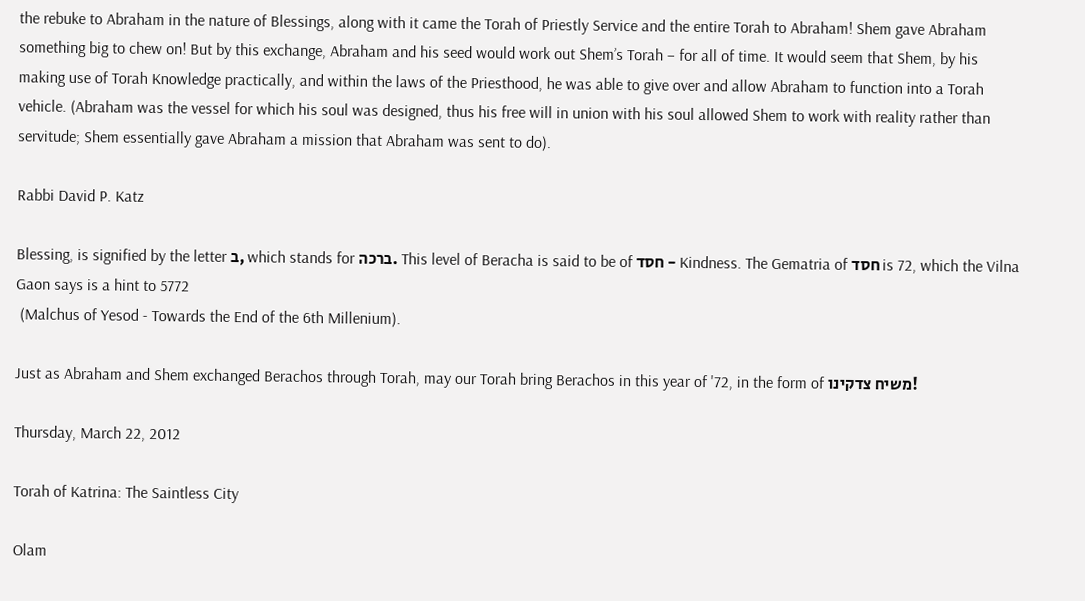the rebuke to Abraham in the nature of Blessings, along with it came the Torah of Priestly Service and the entire Torah to Abraham! Shem gave Abraham something big to chew on! But by this exchange, Abraham and his seed would work out Shem’s Torah – for all of time. It would seem that Shem, by his making use of Torah Knowledge practically, and within the laws of the Priesthood, he was able to give over and allow Abraham to function into a Torah vehicle. (Abraham was the vessel for which his soul was designed, thus his free will in union with his soul allowed Shem to work with reality rather than servitude; Shem essentially gave Abraham a mission that Abraham was sent to do).

Rabbi David P. Katz

Blessing, is signified by the letter ב, which stands for ברכה. This level of Beracha is said to be of חסד - Kindness. The Gematria of חסד is 72, which the Vilna Gaon says is a hint to 5772
 (Malchus of Yesod - Towards the End of the 6th Millenium).

Just as Abraham and Shem exchanged Berachos through Torah, may our Torah bring Berachos in this year of '72, in the form of משיח צדקינו!

Thursday, March 22, 2012

Torah of Katrina: The Saintless City

Olam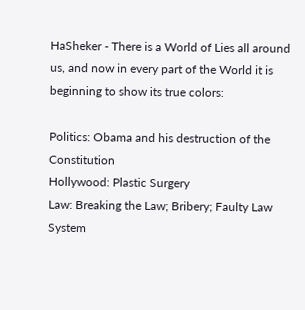HaSheker - There is a World of Lies all around us, and now in every part of the World it is beginning to show its true colors:

Politics: Obama and his destruction of the Constitution
Hollywood: Plastic Surgery
Law: Breaking the Law; Bribery; Faulty Law System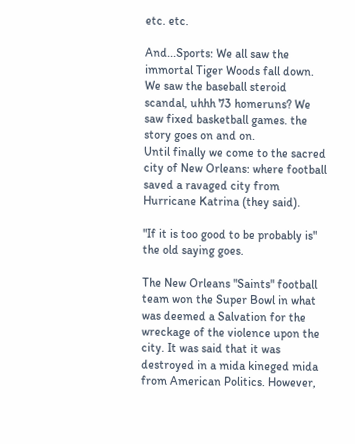etc. etc.

And...Sports: We all saw the immortal Tiger Woods fall down. We saw the baseball steroid scandal, uhhh 73 homeruns? We saw fixed basketball games. the story goes on and on.
Until finally we come to the sacred city of New Orleans: where football saved a ravaged city from Hurricane Katrina (they said).

"If it is too good to be probably is" the old saying goes.

The New Orleans "Saints" football team won the Super Bowl in what was deemed a Salvation for the wreckage of the violence upon the city. It was said that it was destroyed in a mida kineged mida from American Politics. However,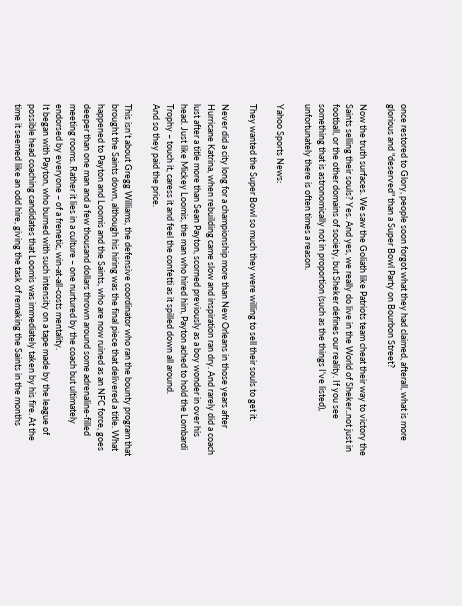once restored to Glory, people soon forgot what they had claimed, afterall, what is more glorious and "deserved" than a Super Bowl Party on Bourbon Street?

Now the truth surfaces. We saw the Goliath like Patriots team cheat their way to victory the Saints selling their souls? Yes. And yes, we really do live in the World of Sheker..not just in football, or the other domains of society, but Sheker defines our reality. If you see something that is astronomically not in proportion (such as the things I've listed), unfortunately there is often times a reason.

Yahoo Sports News:

They wanted the Super Bowl so much they were willing to sell their souls to get it.

Never did a city long for a championship more than New Orleans in those years after Hurricane Katrina, when rebuilding came slow and inspiration ran dry. And rarely did a coach lust after a title more than Sean Payton, scorned previously as a boy wonder in over his head. Just like Mickey Loomis, the man who hired him, Payton ached to hold the Lombardi Trophy – touch it, caress it and feel the confetti as it spilled down all around.
And so they paid the price.

This isn’t about Gregg Williams, the defensive coordinator who ran the bounty program that brought the Saints down, although his hiring was the final piece that delivered a title. What happened to Payton and Loomis and the Saints, who are now ruined as an NFC force, goes deeper than one man and a few thousand dollars thrown around some adrenaline-filled meeting rooms. Rather it lies in a culture – one nurtured by the coach but ultimately endorsed by everyone – of a frenetic, win-at-all-costs mentality.
It began with Payton, who burned with such intensity on a tape made by the league of possible head coaching candidates that Loomis was immediately taken by his fire. At the time it seemed like an odd hire, giving the task of remaking the Saints in the months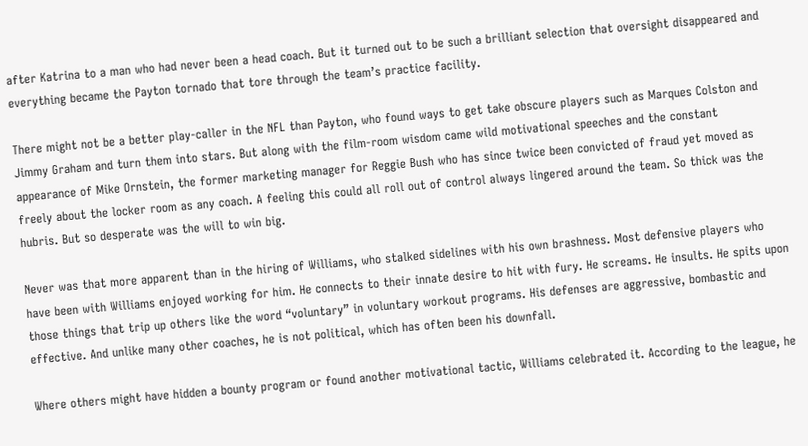after Katrina to a man who had never been a head coach. But it turned out to be such a brilliant selection that oversight disappeared and everything became the Payton tornado that tore through the team’s practice facility.

There might not be a better play-caller in the NFL than Payton, who found ways to get take obscure players such as Marques Colston and Jimmy Graham and turn them into stars. But along with the film-room wisdom came wild motivational speeches and the constant appearance of Mike Ornstein, the former marketing manager for Reggie Bush who has since twice been convicted of fraud yet moved as freely about the locker room as any coach. A feeling this could all roll out of control always lingered around the team. So thick was the hubris. But so desperate was the will to win big.

Never was that more apparent than in the hiring of Williams, who stalked sidelines with his own brashness. Most defensive players who have been with Williams enjoyed working for him. He connects to their innate desire to hit with fury. He screams. He insults. He spits upon those things that trip up others like the word “voluntary” in voluntary workout programs. His defenses are aggressive, bombastic and effective. And unlike many other coaches, he is not political, which has often been his downfall.

Where others might have hidden a bounty program or found another motivational tactic, Williams celebrated it. According to the league, he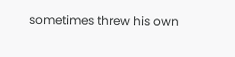sometimes threw his own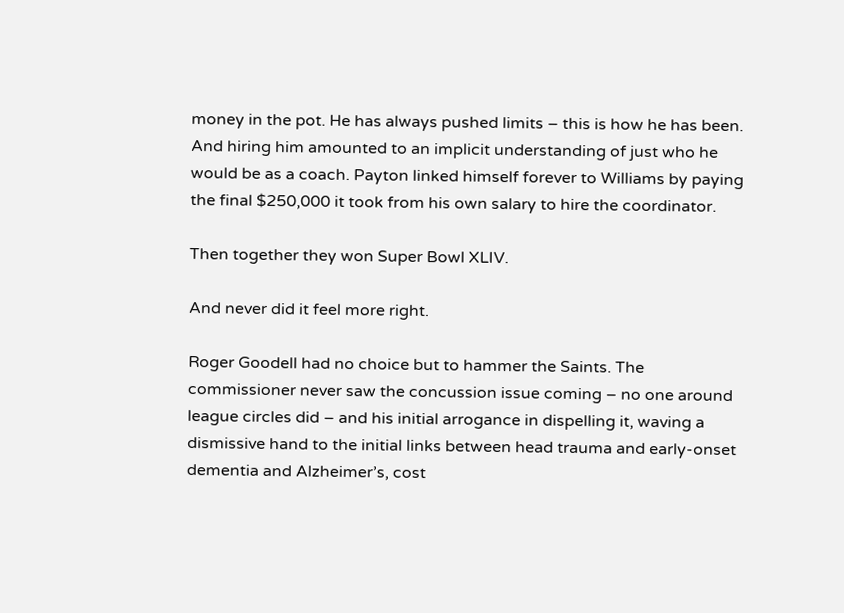money in the pot. He has always pushed limits – this is how he has been. And hiring him amounted to an implicit understanding of just who he would be as a coach. Payton linked himself forever to Williams by paying the final $250,000 it took from his own salary to hire the coordinator.

Then together they won Super Bowl XLIV.

And never did it feel more right.

Roger Goodell had no choice but to hammer the Saints. The commissioner never saw the concussion issue coming – no one around league circles did – and his initial arrogance in dispelling it, waving a dismissive hand to the initial links between head trauma and early-onset dementia and Alzheimer’s, cost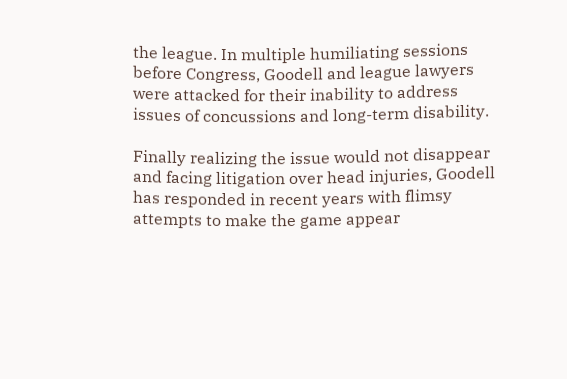the league. In multiple humiliating sessions before Congress, Goodell and league lawyers were attacked for their inability to address issues of concussions and long-term disability.

Finally realizing the issue would not disappear and facing litigation over head injuries, Goodell has responded in recent years with flimsy attempts to make the game appear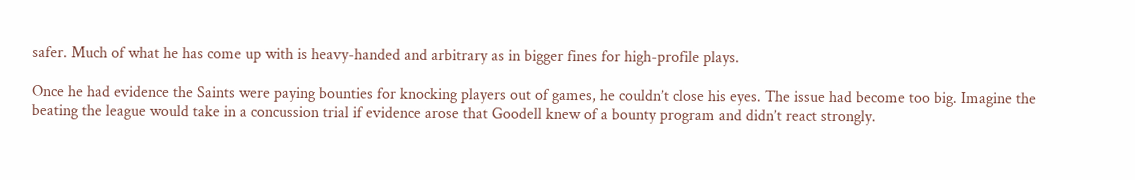safer. Much of what he has come up with is heavy-handed and arbitrary as in bigger fines for high-profile plays.

Once he had evidence the Saints were paying bounties for knocking players out of games, he couldn’t close his eyes. The issue had become too big. Imagine the beating the league would take in a concussion trial if evidence arose that Goodell knew of a bounty program and didn’t react strongly.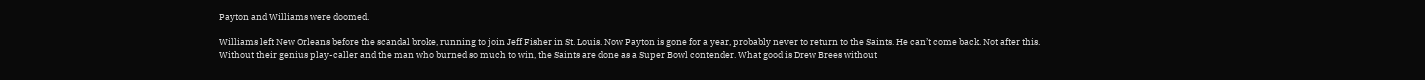Payton and Williams were doomed.

Williams left New Orleans before the scandal broke, running to join Jeff Fisher in St. Louis. Now Payton is gone for a year, probably never to return to the Saints. He can’t come back. Not after this. Without their genius play-caller and the man who burned so much to win, the Saints are done as a Super Bowl contender. What good is Drew Brees without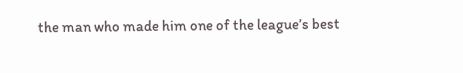the man who made him one of the league’s best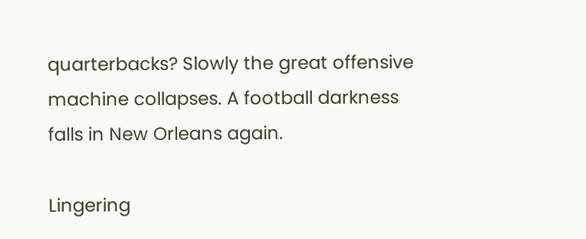quarterbacks? Slowly the great offensive machine collapses. A football darkness falls in New Orleans again.

Lingering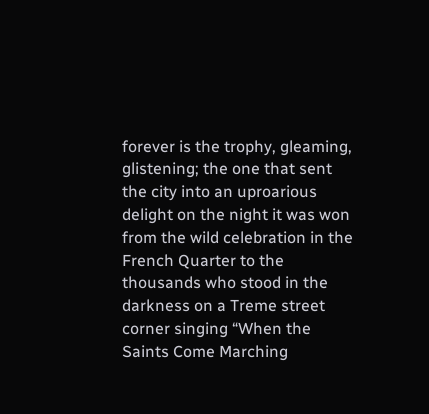forever is the trophy, gleaming, glistening; the one that sent the city into an uproarious delight on the night it was won from the wild celebration in the French Quarter to the thousands who stood in the darkness on a Treme street corner singing “When the Saints Come Marching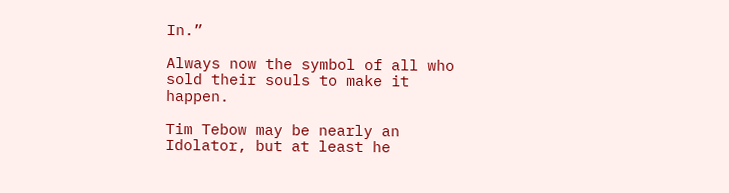In.”

Always now the symbol of all who sold their souls to make it happen.

Tim Tebow may be nearly an Idolator, but at least he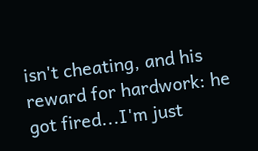isn't cheating, and his reward for hardwork: he got fired...I'm just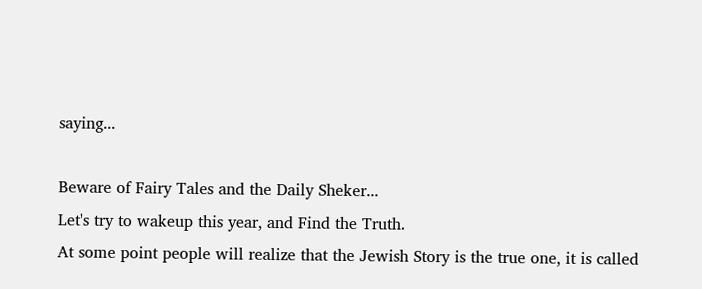saying...

Beware of Fairy Tales and the Daily Sheker...
Let's try to wakeup this year, and Find the Truth.
At some point people will realize that the Jewish Story is the true one, it is called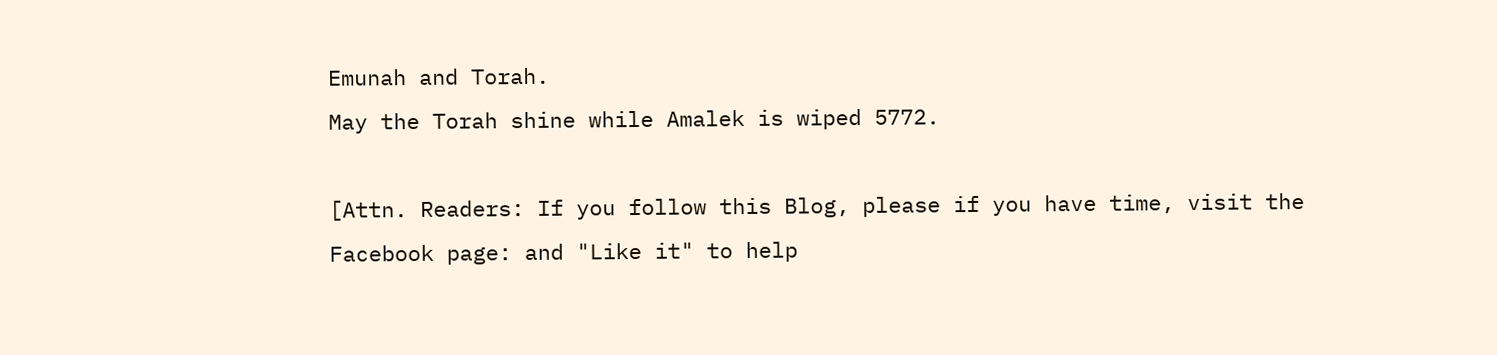Emunah and Torah.
May the Torah shine while Amalek is wiped 5772.

[Attn. Readers: If you follow this Blog, please if you have time, visit the Facebook page: and "Like it" to help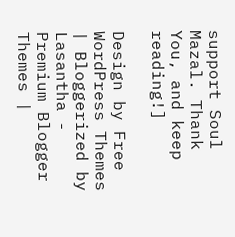support Soul Mazal. Thank You, and keep reading!]

Design by Free WordPress Themes | Bloggerized by Lasantha - Premium Blogger Themes |